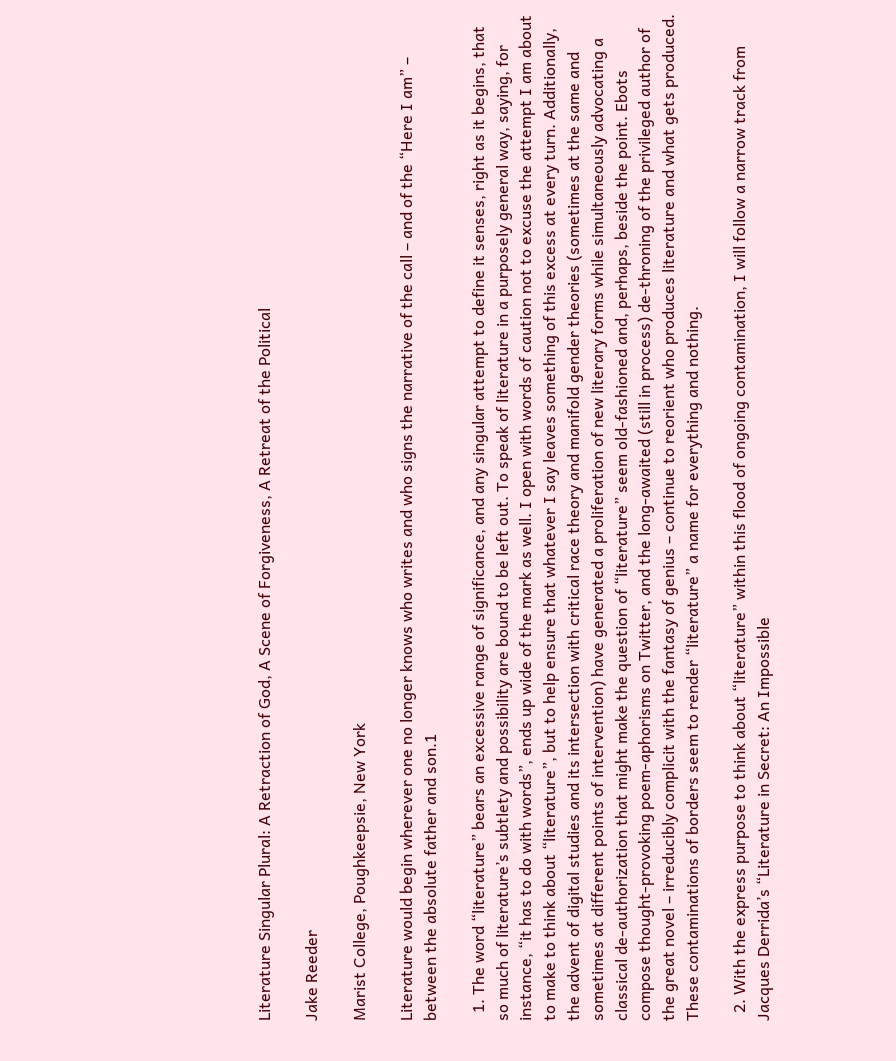Literature Singular Plural: A Retraction of God, A Scene of Forgiveness, A Retreat of the Political

Jake Reeder

Marist College, Poughkeepsie, New York

Literature would begin wherever one no longer knows who writes and who signs the narrative of the call – and of the “Here I am” – between the absolute father and son.1

  1. The word “literature” bears an excessive range of significance, and any singular attempt to define it senses, right as it begins, that so much of literature’s subtlety and possibility are bound to be left out. To speak of literature in a purposely general way, saying, for instance, “it has to do with words”, ends up wide of the mark as well. I open with words of caution not to excuse the attempt I am about to make to think about “literature”, but to help ensure that whatever I say leaves something of this excess at every turn. Additionally, the advent of digital studies and its intersection with critical race theory and manifold gender theories (sometimes at the same and sometimes at different points of intervention) have generated a proliferation of new literary forms while simultaneously advocating a classical de-authorization that might make the question of “literature” seem old-fashioned and, perhaps, beside the point. Ebots compose thought-provoking poem-aphorisms on Twitter, and the long-awaited (still in process) de-throning of the privileged author of the great novel – irreducibly complicit with the fantasy of genius – continue to reorient who produces literature and what gets produced. These contaminations of borders seem to render “literature” a name for everything and nothing.

  2. With the express purpose to think about “literature” within this flood of ongoing contamination, I will follow a narrow track from Jacques Derrida’s “Literature in Secret: An Impossible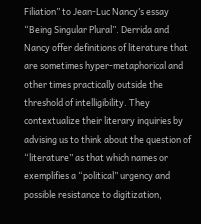Filiation” to Jean-Luc Nancy’s essay “Being Singular Plural”. Derrida and Nancy offer definitions of literature that are sometimes hyper-metaphorical and other times practically outside the threshold of intelligibility. They contextualize their literary inquiries by advising us to think about the question of “literature” as that which names or exemplifies a “political” urgency and possible resistance to digitization,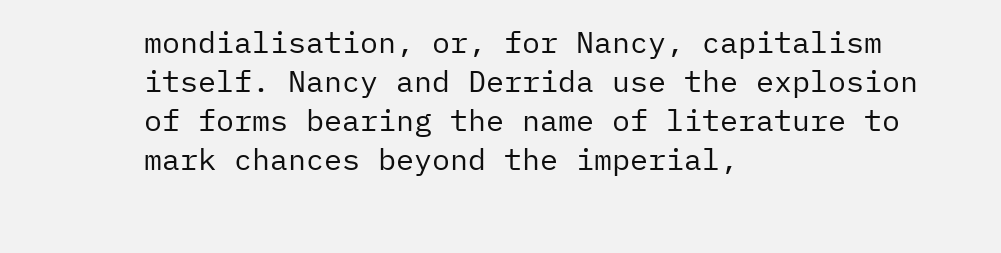mondialisation, or, for Nancy, capitalism itself. Nancy and Derrida use the explosion of forms bearing the name of literature to mark chances beyond the imperial,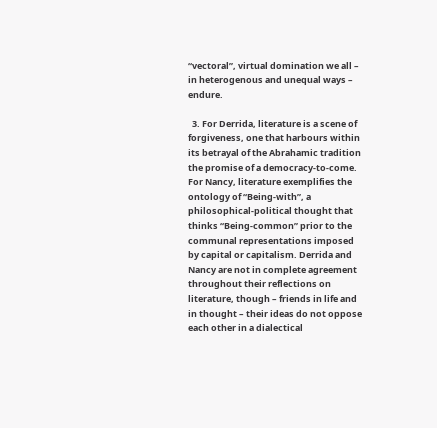“vectoral”, virtual domination we all – in heterogenous and unequal ways – endure.

  3. For Derrida, literature is a scene of forgiveness, one that harbours within its betrayal of the Abrahamic tradition the promise of a democracy-to-come. For Nancy, literature exemplifies the ontology of “Being-with”, a philosophical-political thought that thinks “Being-common” prior to the communal representations imposed by capital or capitalism. Derrida and Nancy are not in complete agreement throughout their reflections on literature, though – friends in life and in thought – their ideas do not oppose each other in a dialectical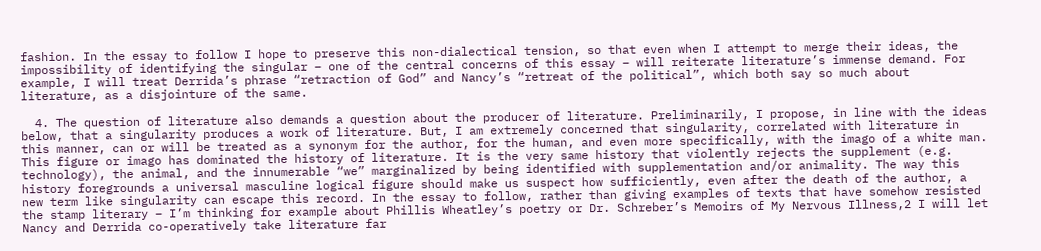fashion. In the essay to follow I hope to preserve this non-dialectical tension, so that even when I attempt to merge their ideas, the impossibility of identifying the singular – one of the central concerns of this essay – will reiterate literature’s immense demand. For example, I will treat Derrida’s phrase “retraction of God” and Nancy’s “retreat of the political”, which both say so much about literature, as a disjointure of the same.

  4. The question of literature also demands a question about the producer of literature. Preliminarily, I propose, in line with the ideas below, that a singularity produces a work of literature. But, I am extremely concerned that singularity, correlated with literature in this manner, can or will be treated as a synonym for the author, for the human, and even more specifically, with the imago of a white man. This figure or imago has dominated the history of literature. It is the very same history that violently rejects the supplement (e.g. technology), the animal, and the innumerable “we” marginalized by being identified with supplementation and/or animality. The way this history foregrounds a universal masculine logical figure should make us suspect how sufficiently, even after the death of the author, a new term like singularity can escape this record. In the essay to follow, rather than giving examples of texts that have somehow resisted the stamp literary – I’m thinking for example about Phillis Wheatley’s poetry or Dr. Schreber’s Memoirs of My Nervous Illness,2 I will let Nancy and Derrida co-operatively take literature far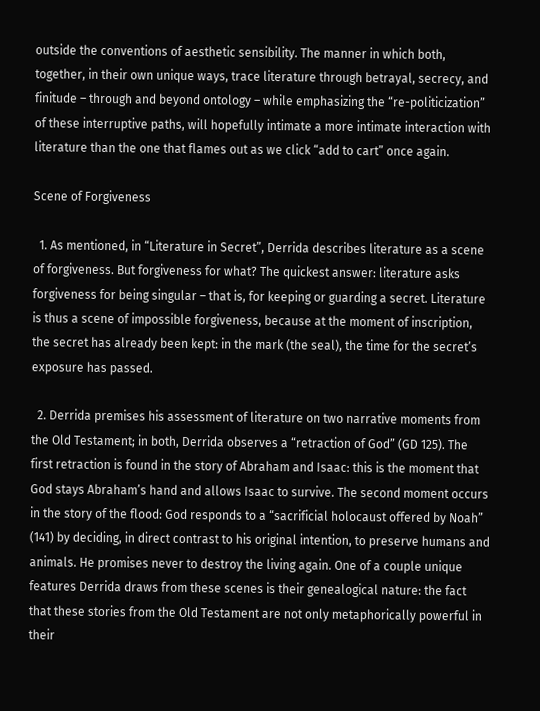outside the conventions of aesthetic sensibility. The manner in which both, together, in their own unique ways, trace literature through betrayal, secrecy, and finitude – through and beyond ontology – while emphasizing the “re-politicization” of these interruptive paths, will hopefully intimate a more intimate interaction with literature than the one that flames out as we click “add to cart” once again.

Scene of Forgiveness

  1. As mentioned, in “Literature in Secret”, Derrida describes literature as a scene of forgiveness. But forgiveness for what? The quickest answer: literature asks forgiveness for being singular – that is, for keeping or guarding a secret. Literature is thus a scene of impossible forgiveness, because at the moment of inscription, the secret has already been kept: in the mark (the seal), the time for the secret’s exposure has passed.

  2. Derrida premises his assessment of literature on two narrative moments from the Old Testament; in both, Derrida observes a “retraction of God” (GD 125). The first retraction is found in the story of Abraham and Isaac: this is the moment that God stays Abraham’s hand and allows Isaac to survive. The second moment occurs in the story of the flood: God responds to a “sacrificial holocaust offered by Noah” (141) by deciding, in direct contrast to his original intention, to preserve humans and animals. He promises never to destroy the living again. One of a couple unique features Derrida draws from these scenes is their genealogical nature: the fact that these stories from the Old Testament are not only metaphorically powerful in their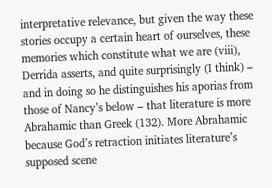interpretative relevance, but given the way these stories occupy a certain heart of ourselves, these memories which constitute what we are (viii), Derrida asserts, and quite surprisingly (I think) – and in doing so he distinguishes his aporias from those of Nancy’s below – that literature is more Abrahamic than Greek (132). More Abrahamic because God’s retraction initiates literature’s supposed scene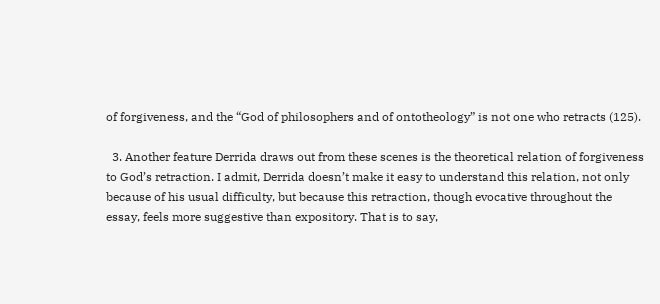of forgiveness, and the “God of philosophers and of ontotheology” is not one who retracts (125).

  3. Another feature Derrida draws out from these scenes is the theoretical relation of forgiveness to God’s retraction. I admit, Derrida doesn’t make it easy to understand this relation, not only because of his usual difficulty, but because this retraction, though evocative throughout the essay, feels more suggestive than expository. That is to say,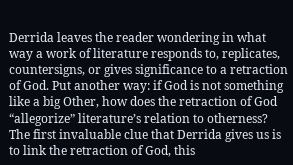Derrida leaves the reader wondering in what way a work of literature responds to, replicates, countersigns, or gives significance to a retraction of God. Put another way: if God is not something like a big Other, how does the retraction of God “allegorize” literature’s relation to otherness? The first invaluable clue that Derrida gives us is to link the retraction of God, this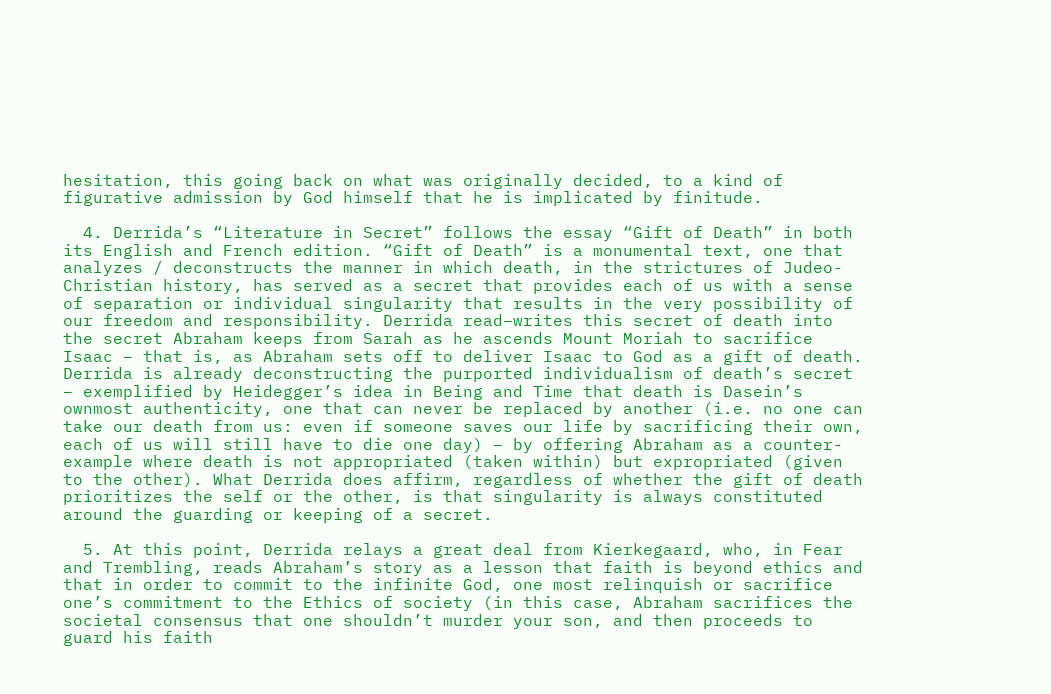hesitation, this going back on what was originally decided, to a kind of figurative admission by God himself that he is implicated by finitude.

  4. Derrida’s “Literature in Secret” follows the essay “Gift of Death” in both its English and French edition. “Gift of Death” is a monumental text, one that analyzes / deconstructs the manner in which death, in the strictures of Judeo-Christian history, has served as a secret that provides each of us with a sense of separation or individual singularity that results in the very possibility of our freedom and responsibility. Derrida read–writes this secret of death into the secret Abraham keeps from Sarah as he ascends Mount Moriah to sacrifice Isaac – that is, as Abraham sets off to deliver Isaac to God as a gift of death. Derrida is already deconstructing the purported individualism of death’s secret – exemplified by Heidegger’s idea in Being and Time that death is Dasein’s ownmost authenticity, one that can never be replaced by another (i.e. no one can take our death from us: even if someone saves our life by sacrificing their own, each of us will still have to die one day) – by offering Abraham as a counter-example where death is not appropriated (taken within) but expropriated (given to the other). What Derrida does affirm, regardless of whether the gift of death prioritizes the self or the other, is that singularity is always constituted around the guarding or keeping of a secret.

  5. At this point, Derrida relays a great deal from Kierkegaard, who, in Fear and Trembling, reads Abraham’s story as a lesson that faith is beyond ethics and that in order to commit to the infinite God, one most relinquish or sacrifice one’s commitment to the Ethics of society (in this case, Abraham sacrifices the societal consensus that one shouldn’t murder your son, and then proceeds to guard his faith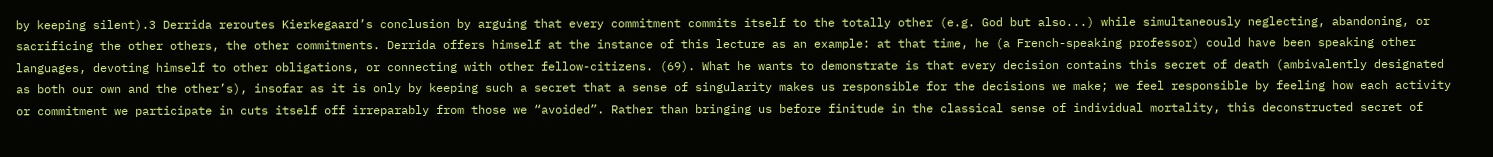by keeping silent).3 Derrida reroutes Kierkegaard’s conclusion by arguing that every commitment commits itself to the totally other (e.g. God but also...) while simultaneously neglecting, abandoning, or sacrificing the other others, the other commitments. Derrida offers himself at the instance of this lecture as an example: at that time, he (a French-speaking professor) could have been speaking other languages, devoting himself to other obligations, or connecting with other fellow-citizens. (69). What he wants to demonstrate is that every decision contains this secret of death (ambivalently designated as both our own and the other’s), insofar as it is only by keeping such a secret that a sense of singularity makes us responsible for the decisions we make; we feel responsible by feeling how each activity or commitment we participate in cuts itself off irreparably from those we “avoided”. Rather than bringing us before finitude in the classical sense of individual mortality, this deconstructed secret of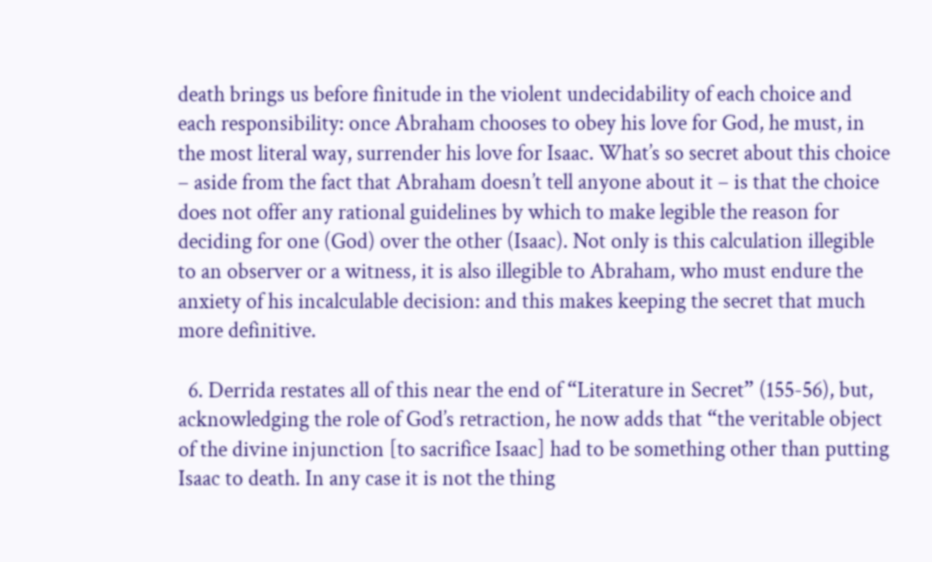death brings us before finitude in the violent undecidability of each choice and each responsibility: once Abraham chooses to obey his love for God, he must, in the most literal way, surrender his love for Isaac. What’s so secret about this choice – aside from the fact that Abraham doesn’t tell anyone about it – is that the choice does not offer any rational guidelines by which to make legible the reason for deciding for one (God) over the other (Isaac). Not only is this calculation illegible to an observer or a witness, it is also illegible to Abraham, who must endure the anxiety of his incalculable decision: and this makes keeping the secret that much more definitive.

  6. Derrida restates all of this near the end of “Literature in Secret” (155-56), but, acknowledging the role of God’s retraction, he now adds that “the veritable object of the divine injunction [to sacrifice Isaac] had to be something other than putting Isaac to death. In any case it is not the thing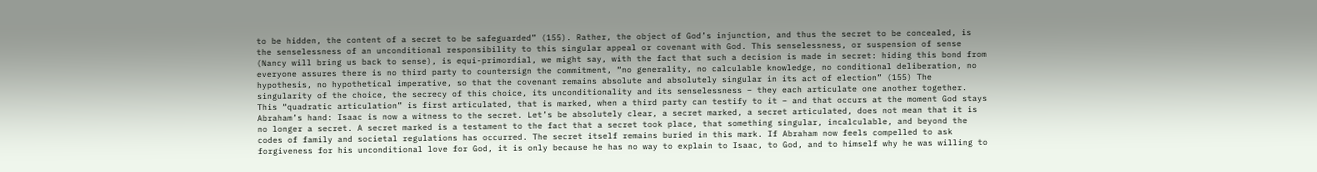to be hidden, the content of a secret to be safeguarded” (155). Rather, the object of God’s injunction, and thus the secret to be concealed, is the senselessness of an unconditional responsibility to this singular appeal or covenant with God. This senselessness, or suspension of sense (Nancy will bring us back to sense), is equi-primordial, we might say, with the fact that such a decision is made in secret: hiding this bond from everyone assures there is no third party to countersign the commitment, “no generality, no calculable knowledge, no conditional deliberation, no hypothesis, no hypothetical imperative, so that the covenant remains absolute and absolutely singular in its act of election” (155) The singularity of the choice, the secrecy of this choice, its unconditionality and its senselessness – they each articulate one another together. This “quadratic articulation” is first articulated, that is marked, when a third party can testify to it – and that occurs at the moment God stays Abraham’s hand: Isaac is now a witness to the secret. Let’s be absolutely clear, a secret marked, a secret articulated, does not mean that it is no longer a secret. A secret marked is a testament to the fact that a secret took place, that something singular, incalculable, and beyond the codes of family and societal regulations has occurred. The secret itself remains buried in this mark. If Abraham now feels compelled to ask forgiveness for his unconditional love for God, it is only because he has no way to explain to Isaac, to God, and to himself why he was willing to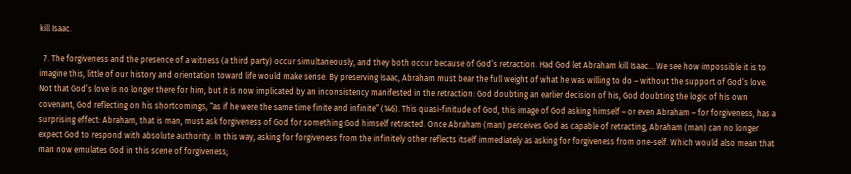kill Isaac.

  7. The forgiveness and the presence of a witness (a third party) occur simultaneously, and they both occur because of God’s retraction. Had God let Abraham kill Isaac... We see how impossible it is to imagine this, little of our history and orientation toward life would make sense. By preserving Isaac, Abraham must bear the full weight of what he was willing to do – without the support of God’s love. Not that God’s love is no longer there for him, but it is now implicated by an inconsistency manifested in the retraction: God doubting an earlier decision of his, God doubting the logic of his own covenant, God reflecting on his shortcomings, “as if he were the same time finite and infinite” (146). This quasi-finitude of God, this image of God asking himself – or even Abraham – for forgiveness, has a surprising effect: Abraham, that is man, must ask forgiveness of God for something God himself retracted. Once Abraham (man) perceives God as capable of retracting, Abraham (man) can no longer expect God to respond with absolute authority. In this way, asking for forgiveness from the infinitely other reflects itself immediately as asking for forgiveness from one-self. Which would also mean that man now emulates God in this scene of forgiveness;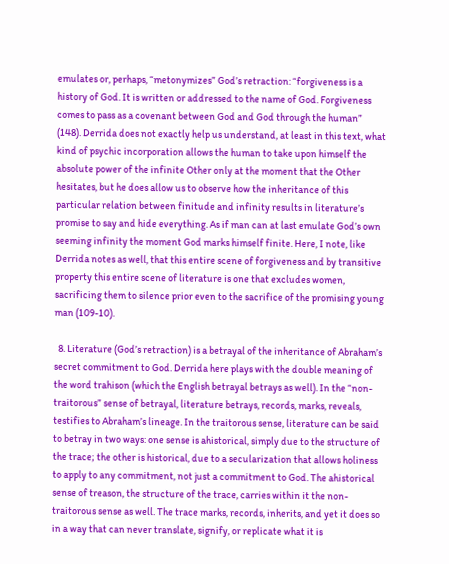emulates or, perhaps, “metonymizes” God’s retraction: “forgiveness is a history of God. It is written or addressed to the name of God. Forgiveness comes to pass as a covenant between God and God through the human” (148). Derrida does not exactly help us understand, at least in this text, what kind of psychic incorporation allows the human to take upon himself the absolute power of the infinite Other only at the moment that the Other hesitates, but he does allow us to observe how the inheritance of this particular relation between finitude and infinity results in literature’s promise to say and hide everything. As if man can at last emulate God’s own seeming infinity the moment God marks himself finite. Here, I note, like Derrida notes as well, that this entire scene of forgiveness and by transitive property this entire scene of literature is one that excludes women, sacrificing them to silence prior even to the sacrifice of the promising young man (109-10).

  8. Literature (God’s retraction) is a betrayal of the inheritance of Abraham’s secret commitment to God. Derrida here plays with the double meaning of the word trahison (which the English betrayal betrays as well). In the “non-traitorous” sense of betrayal, literature betrays, records, marks, reveals, testifies to Abraham’s lineage. In the traitorous sense, literature can be said to betray in two ways: one sense is ahistorical, simply due to the structure of the trace; the other is historical, due to a secularization that allows holiness to apply to any commitment, not just a commitment to God. The ahistorical sense of treason, the structure of the trace, carries within it the non-traitorous sense as well. The trace marks, records, inherits, and yet it does so in a way that can never translate, signify, or replicate what it is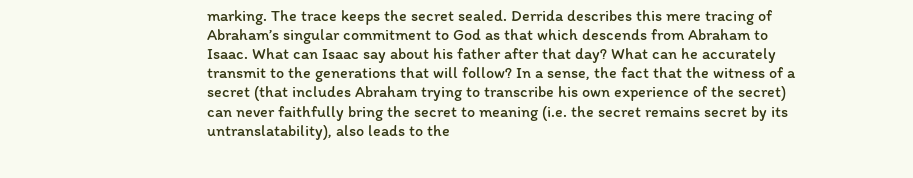marking. The trace keeps the secret sealed. Derrida describes this mere tracing of Abraham’s singular commitment to God as that which descends from Abraham to Isaac. What can Isaac say about his father after that day? What can he accurately transmit to the generations that will follow? In a sense, the fact that the witness of a secret (that includes Abraham trying to transcribe his own experience of the secret) can never faithfully bring the secret to meaning (i.e. the secret remains secret by its untranslatability), also leads to the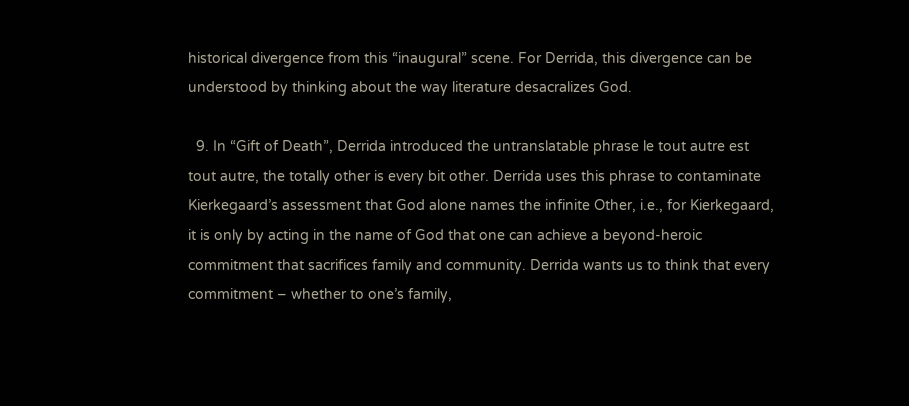historical divergence from this “inaugural” scene. For Derrida, this divergence can be understood by thinking about the way literature desacralizes God.

  9. In “Gift of Death”, Derrida introduced the untranslatable phrase le tout autre est tout autre, the totally other is every bit other. Derrida uses this phrase to contaminate Kierkegaard’s assessment that God alone names the infinite Other, i.e., for Kierkegaard, it is only by acting in the name of God that one can achieve a beyond-heroic commitment that sacrifices family and community. Derrida wants us to think that every commitment – whether to one’s family,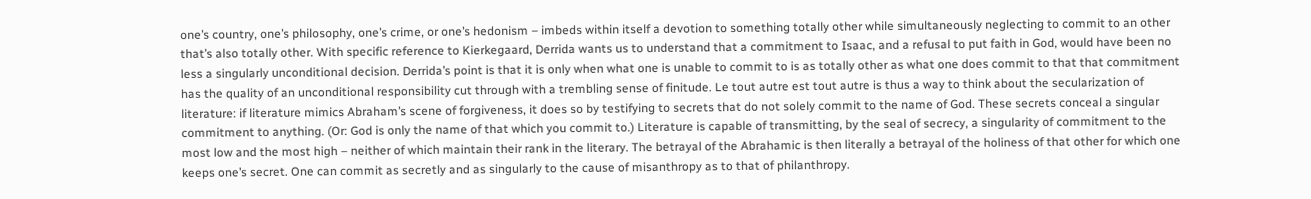one’s country, one’s philosophy, one’s crime, or one’s hedonism – imbeds within itself a devotion to something totally other while simultaneously neglecting to commit to an other that’s also totally other. With specific reference to Kierkegaard, Derrida wants us to understand that a commitment to Isaac, and a refusal to put faith in God, would have been no less a singularly unconditional decision. Derrida’s point is that it is only when what one is unable to commit to is as totally other as what one does commit to that that commitment has the quality of an unconditional responsibility cut through with a trembling sense of finitude. Le tout autre est tout autre is thus a way to think about the secularization of literature: if literature mimics Abraham’s scene of forgiveness, it does so by testifying to secrets that do not solely commit to the name of God. These secrets conceal a singular commitment to anything. (Or: God is only the name of that which you commit to.) Literature is capable of transmitting, by the seal of secrecy, a singularity of commitment to the most low and the most high – neither of which maintain their rank in the literary. The betrayal of the Abrahamic is then literally a betrayal of the holiness of that other for which one keeps one’s secret. One can commit as secretly and as singularly to the cause of misanthropy as to that of philanthropy.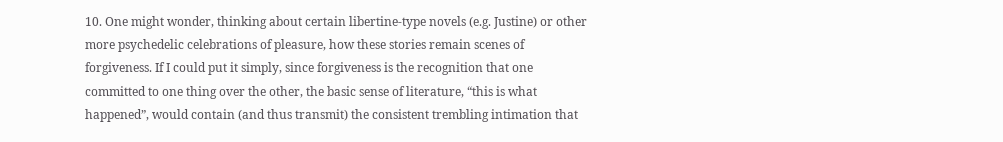10. One might wonder, thinking about certain libertine-type novels (e.g. Justine) or other more psychedelic celebrations of pleasure, how these stories remain scenes of forgiveness. If I could put it simply, since forgiveness is the recognition that one committed to one thing over the other, the basic sense of literature, “this is what happened”, would contain (and thus transmit) the consistent trembling intimation that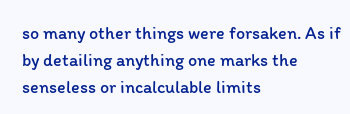so many other things were forsaken. As if by detailing anything one marks the senseless or incalculable limits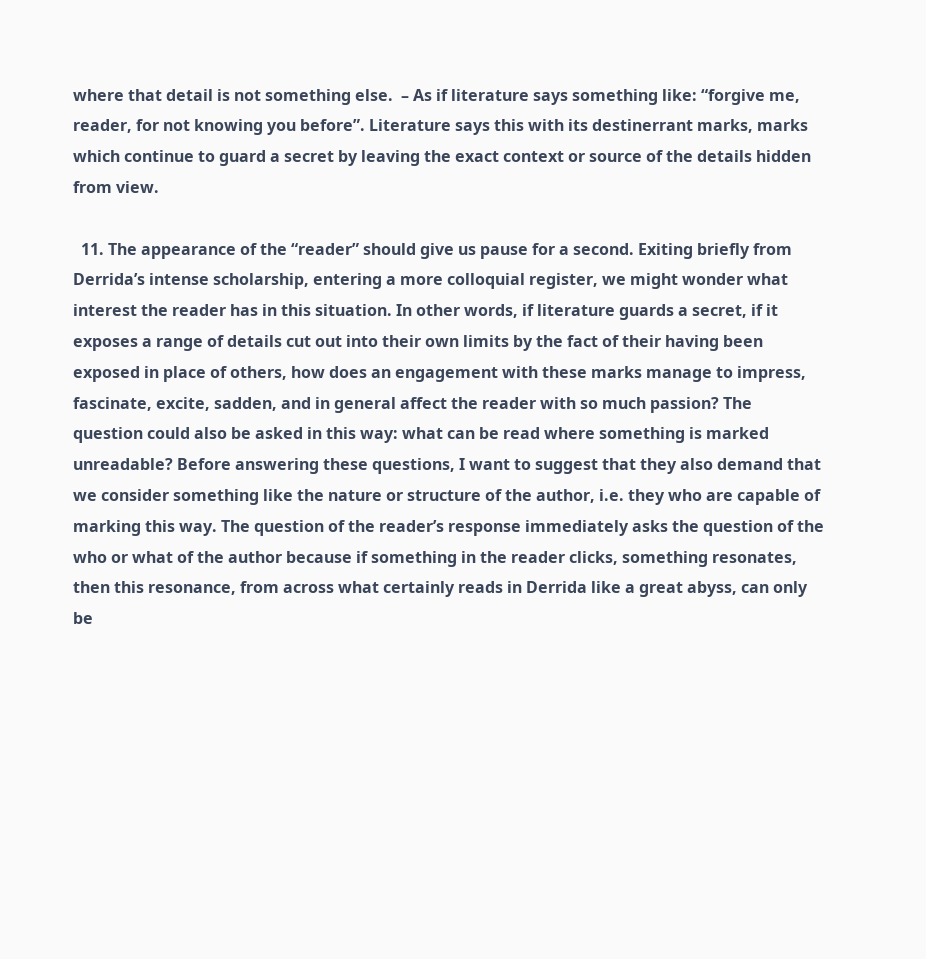where that detail is not something else.  – As if literature says something like: “forgive me, reader, for not knowing you before”. Literature says this with its destinerrant marks, marks which continue to guard a secret by leaving the exact context or source of the details hidden from view.

  11. The appearance of the “reader” should give us pause for a second. Exiting briefly from Derrida’s intense scholarship, entering a more colloquial register, we might wonder what interest the reader has in this situation. In other words, if literature guards a secret, if it exposes a range of details cut out into their own limits by the fact of their having been exposed in place of others, how does an engagement with these marks manage to impress, fascinate, excite, sadden, and in general affect the reader with so much passion? The question could also be asked in this way: what can be read where something is marked unreadable? Before answering these questions, I want to suggest that they also demand that we consider something like the nature or structure of the author, i.e. they who are capable of marking this way. The question of the reader’s response immediately asks the question of the who or what of the author because if something in the reader clicks, something resonates, then this resonance, from across what certainly reads in Derrida like a great abyss, can only be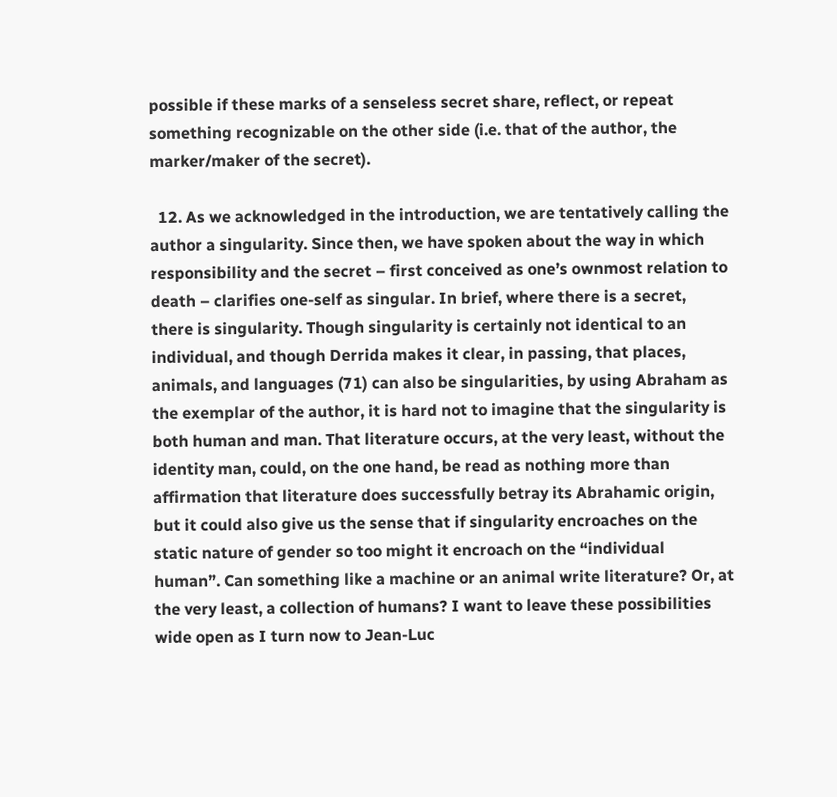possible if these marks of a senseless secret share, reflect, or repeat something recognizable on the other side (i.e. that of the author, the marker/maker of the secret).

  12. As we acknowledged in the introduction, we are tentatively calling the author a singularity. Since then, we have spoken about the way in which responsibility and the secret – first conceived as one’s ownmost relation to death – clarifies one-self as singular. In brief, where there is a secret, there is singularity. Though singularity is certainly not identical to an individual, and though Derrida makes it clear, in passing, that places, animals, and languages (71) can also be singularities, by using Abraham as the exemplar of the author, it is hard not to imagine that the singularity is both human and man. That literature occurs, at the very least, without the identity man, could, on the one hand, be read as nothing more than affirmation that literature does successfully betray its Abrahamic origin, but it could also give us the sense that if singularity encroaches on the static nature of gender so too might it encroach on the “individual human”. Can something like a machine or an animal write literature? Or, at the very least, a collection of humans? I want to leave these possibilities wide open as I turn now to Jean-Luc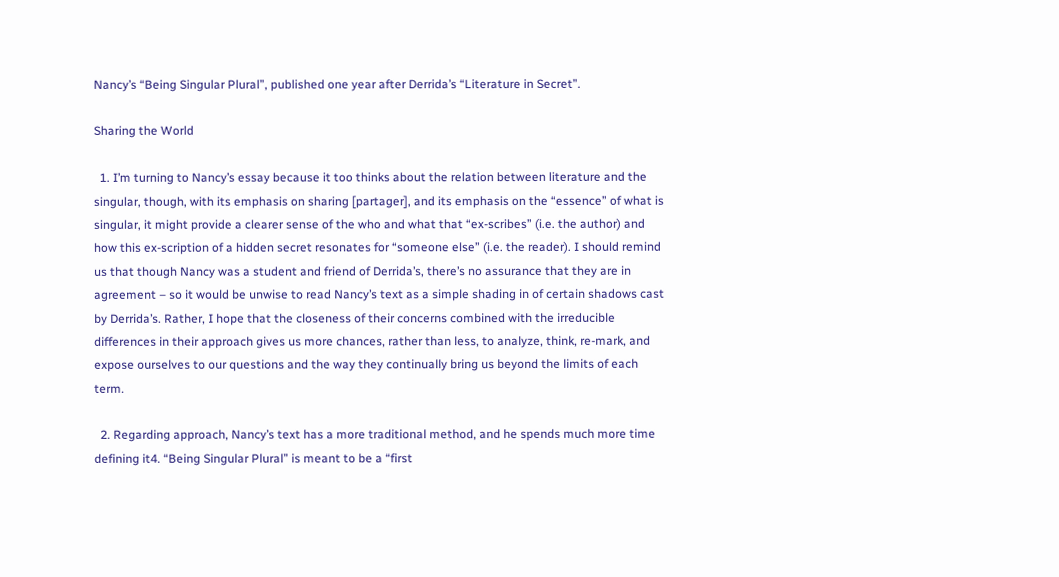Nancy’s “Being Singular Plural”, published one year after Derrida’s “Literature in Secret”.

Sharing the World

  1. I’m turning to Nancy’s essay because it too thinks about the relation between literature and the singular, though, with its emphasis on sharing [partager], and its emphasis on the “essence” of what is singular, it might provide a clearer sense of the who and what that “ex-scribes” (i.e. the author) and how this ex-scription of a hidden secret resonates for “someone else” (i.e. the reader). I should remind us that though Nancy was a student and friend of Derrida’s, there’s no assurance that they are in agreement – so it would be unwise to read Nancy’s text as a simple shading in of certain shadows cast by Derrida’s. Rather, I hope that the closeness of their concerns combined with the irreducible differences in their approach gives us more chances, rather than less, to analyze, think, re-mark, and expose ourselves to our questions and the way they continually bring us beyond the limits of each term.

  2. Regarding approach, Nancy’s text has a more traditional method, and he spends much more time defining it4. “Being Singular Plural” is meant to be a “first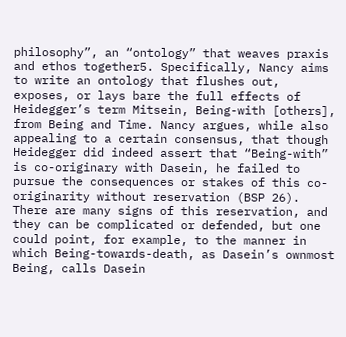philosophy”, an “ontology” that weaves praxis and ethos together5. Specifically, Nancy aims to write an ontology that flushes out, exposes, or lays bare the full effects of Heidegger’s term Mitsein, Being-with [others], from Being and Time. Nancy argues, while also appealing to a certain consensus, that though Heidegger did indeed assert that “Being-with” is co-originary with Dasein, he failed to pursue the consequences or stakes of this co-originarity without reservation (BSP 26). There are many signs of this reservation, and they can be complicated or defended, but one could point, for example, to the manner in which Being-towards-death, as Dasein’s ownmost Being, calls Dasein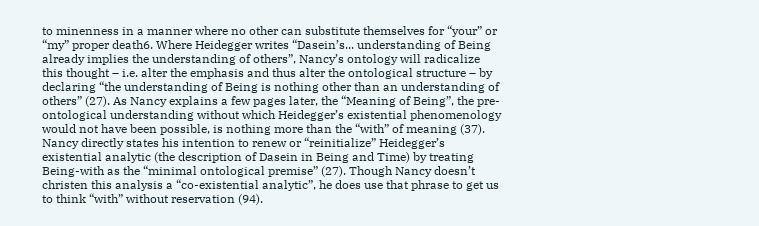to minenness in a manner where no other can substitute themselves for “your” or “my” proper death6. Where Heidegger writes “Dasein’s... understanding of Being already implies the understanding of others”, Nancy’s ontology will radicalize this thought – i.e. alter the emphasis and thus alter the ontological structure – by declaring “the understanding of Being is nothing other than an understanding of others” (27). As Nancy explains a few pages later, the “Meaning of Being”, the pre-ontological understanding without which Heidegger’s existential phenomenology would not have been possible, is nothing more than the “with” of meaning (37). Nancy directly states his intention to renew or “reinitialize” Heidegger’s existential analytic (the description of Dasein in Being and Time) by treating Being-with as the “minimal ontological premise” (27). Though Nancy doesn’t christen this analysis a “co-existential analytic”, he does use that phrase to get us to think “with” without reservation (94).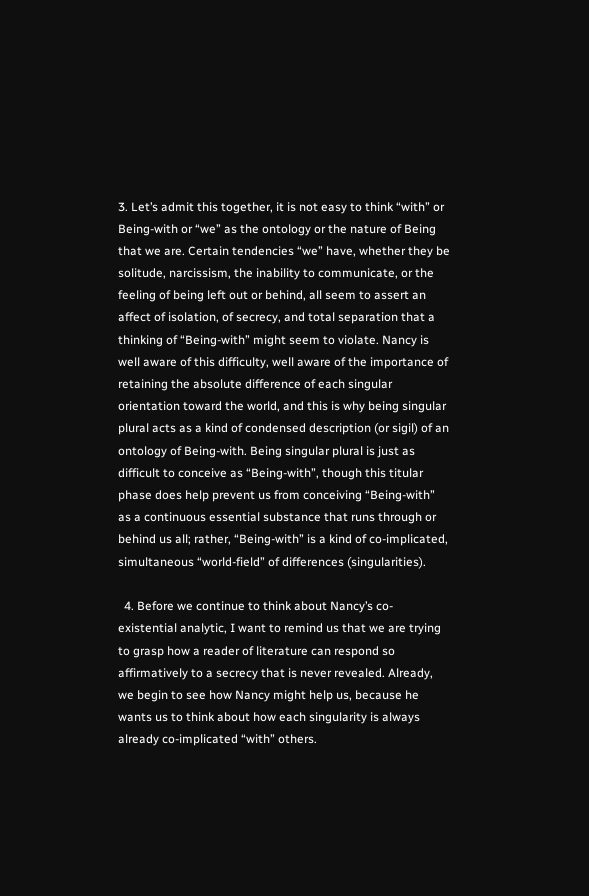3. Let’s admit this together, it is not easy to think “with” or Being-with or “we” as the ontology or the nature of Being that we are. Certain tendencies “we” have, whether they be solitude, narcissism, the inability to communicate, or the feeling of being left out or behind, all seem to assert an affect of isolation, of secrecy, and total separation that a thinking of “Being-with” might seem to violate. Nancy is well aware of this difficulty, well aware of the importance of retaining the absolute difference of each singular orientation toward the world, and this is why being singular plural acts as a kind of condensed description (or sigil) of an ontology of Being-with. Being singular plural is just as difficult to conceive as “Being-with”, though this titular phase does help prevent us from conceiving “Being-with” as a continuous essential substance that runs through or behind us all; rather, “Being-with” is a kind of co-implicated, simultaneous “world-field” of differences (singularities).

  4. Before we continue to think about Nancy’s co-existential analytic, I want to remind us that we are trying to grasp how a reader of literature can respond so affirmatively to a secrecy that is never revealed. Already, we begin to see how Nancy might help us, because he wants us to think about how each singularity is always already co-implicated “with” others.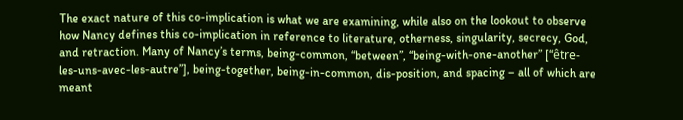The exact nature of this co-implication is what we are examining, while also on the lookout to observe how Nancy defines this co-implication in reference to literature, otherness, singularity, secrecy, God, and retraction. Many of Nancy’s terms, being-common, “between”, “being-with-one-another” [“être-les-uns-avec-les-autre”], being-together, being-in-common, dis-position, and spacing – all of which are meant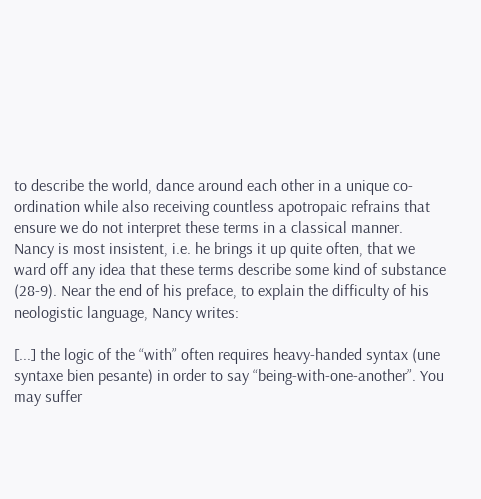to describe the world, dance around each other in a unique co-ordination while also receiving countless apotropaic refrains that ensure we do not interpret these terms in a classical manner. Nancy is most insistent, i.e. he brings it up quite often, that we ward off any idea that these terms describe some kind of substance (28-9). Near the end of his preface, to explain the difficulty of his neologistic language, Nancy writes:

[...] the logic of the “with” often requires heavy-handed syntax (une syntaxe bien pesante) in order to say “being-with-one-another”. You may suffer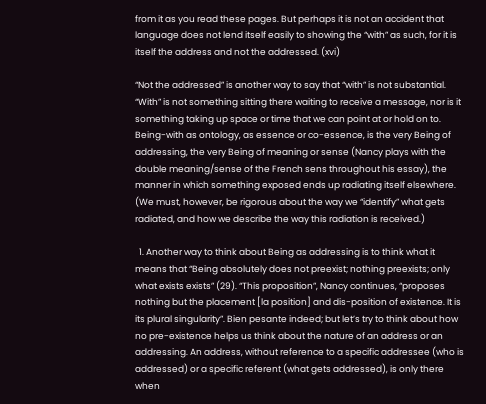from it as you read these pages. But perhaps it is not an accident that language does not lend itself easily to showing the “with” as such, for it is itself the address and not the addressed. (xvi)

“Not the addressed” is another way to say that “with” is not substantial. “With” is not something sitting there waiting to receive a message, nor is it something taking up space or time that we can point at or hold on to. Being-with as ontology, as essence or co-essence, is the very Being of addressing, the very Being of meaning or sense (Nancy plays with the double meaning/sense of the French sens throughout his essay), the manner in which something exposed ends up radiating itself elsewhere. (We must, however, be rigorous about the way we “identify” what gets radiated, and how we describe the way this radiation is received.)

  1. Another way to think about Being as addressing is to think what it means that “Being absolutely does not preexist; nothing preexists; only what exists exists” (29). “This proposition”, Nancy continues, “proposes nothing but the placement [la position] and dis-position of existence. It is its plural singularity”. Bien pesante indeed; but let’s try to think about how no pre-existence helps us think about the nature of an address or an addressing. An address, without reference to a specific addressee (who is addressed) or a specific referent (what gets addressed), is only there when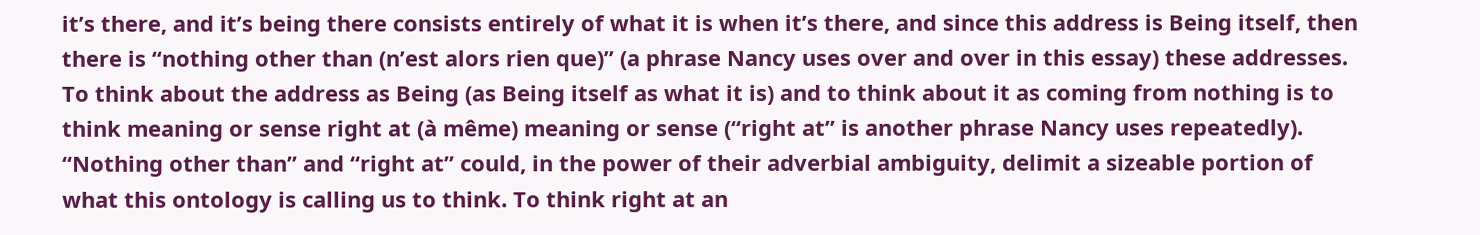it’s there, and it’s being there consists entirely of what it is when it’s there, and since this address is Being itself, then there is “nothing other than (n’est alors rien que)” (a phrase Nancy uses over and over in this essay) these addresses. To think about the address as Being (as Being itself as what it is) and to think about it as coming from nothing is to think meaning or sense right at (à même) meaning or sense (“right at” is another phrase Nancy uses repeatedly). “Nothing other than” and “right at” could, in the power of their adverbial ambiguity, delimit a sizeable portion of what this ontology is calling us to think. To think right at an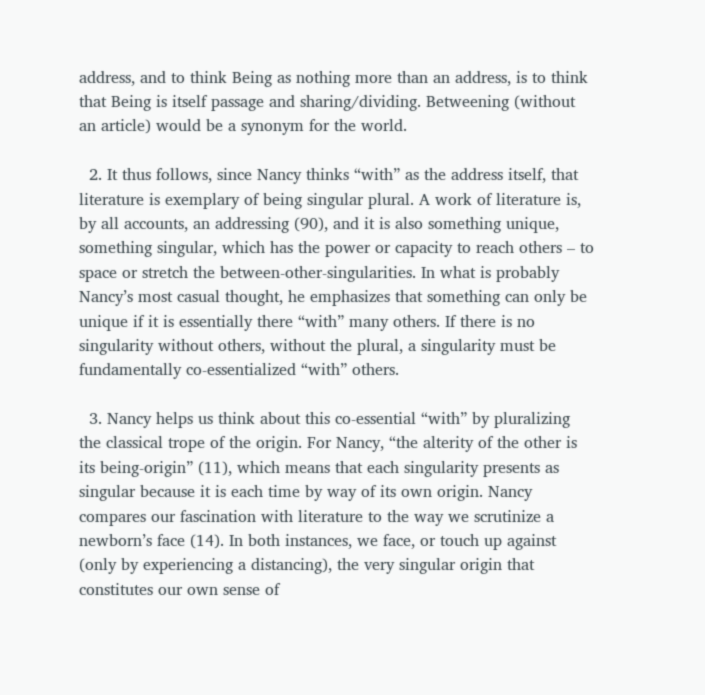address, and to think Being as nothing more than an address, is to think that Being is itself passage and sharing/dividing. Betweening (without an article) would be a synonym for the world.

  2. It thus follows, since Nancy thinks “with” as the address itself, that literature is exemplary of being singular plural. A work of literature is, by all accounts, an addressing (90), and it is also something unique, something singular, which has the power or capacity to reach others – to space or stretch the between-other-singularities. In what is probably Nancy’s most casual thought, he emphasizes that something can only be unique if it is essentially there “with” many others. If there is no singularity without others, without the plural, a singularity must be fundamentally co-essentialized “with” others.

  3. Nancy helps us think about this co-essential “with” by pluralizing the classical trope of the origin. For Nancy, “the alterity of the other is its being-origin” (11), which means that each singularity presents as singular because it is each time by way of its own origin. Nancy compares our fascination with literature to the way we scrutinize a newborn’s face (14). In both instances, we face, or touch up against (only by experiencing a distancing), the very singular origin that constitutes our own sense of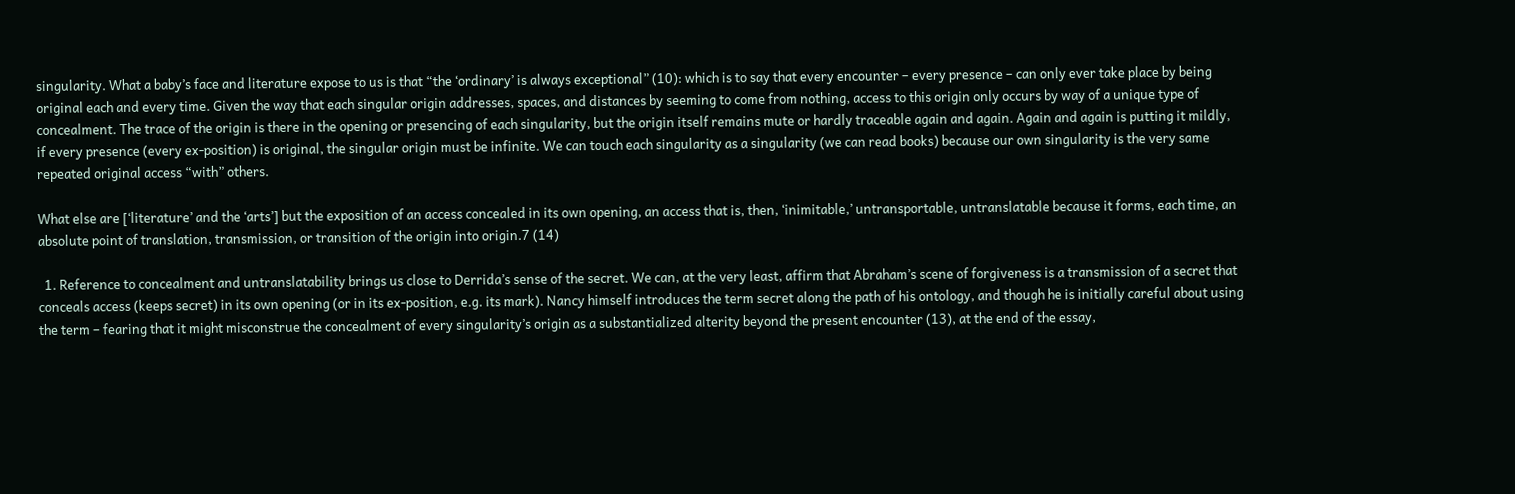singularity. What a baby’s face and literature expose to us is that “the ‘ordinary’ is always exceptional” (10): which is to say that every encounter – every presence – can only ever take place by being original each and every time. Given the way that each singular origin addresses, spaces, and distances by seeming to come from nothing, access to this origin only occurs by way of a unique type of concealment. The trace of the origin is there in the opening or presencing of each singularity, but the origin itself remains mute or hardly traceable again and again. Again and again is putting it mildly, if every presence (every ex-position) is original, the singular origin must be infinite. We can touch each singularity as a singularity (we can read books) because our own singularity is the very same repeated original access “with” others.

What else are [‘literature’ and the ‘arts’] but the exposition of an access concealed in its own opening, an access that is, then, ‘inimitable,’ untransportable, untranslatable because it forms, each time, an absolute point of translation, transmission, or transition of the origin into origin.7 (14)

  1. Reference to concealment and untranslatability brings us close to Derrida’s sense of the secret. We can, at the very least, affirm that Abraham’s scene of forgiveness is a transmission of a secret that conceals access (keeps secret) in its own opening (or in its ex-position, e.g. its mark). Nancy himself introduces the term secret along the path of his ontology, and though he is initially careful about using the term – fearing that it might misconstrue the concealment of every singularity’s origin as a substantialized alterity beyond the present encounter (13), at the end of the essay,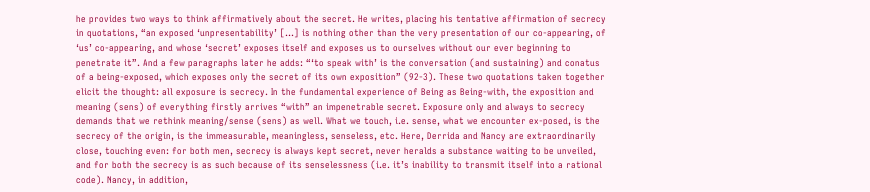he provides two ways to think affirmatively about the secret. He writes, placing his tentative affirmation of secrecy in quotations, “an exposed ‘unpresentability’ […] is nothing other than the very presentation of our co-appearing, of ‘us’ co-appearing, and whose ‘secret’ exposes itself and exposes us to ourselves without our ever beginning to penetrate it”. And a few paragraphs later he adds: “‘to speak with’ is the conversation (and sustaining) and conatus of a being-exposed, which exposes only the secret of its own exposition” (92-3). These two quotations taken together elicit the thought: all exposure is secrecy. In the fundamental experience of Being as Being-with, the exposition and meaning (sens) of everything firstly arrives “with” an impenetrable secret. Exposure only and always to secrecy demands that we rethink meaning/sense (sens) as well. What we touch, i.e. sense, what we encounter ex-posed, is the secrecy of the origin, is the immeasurable, meaningless, senseless, etc. Here, Derrida and Nancy are extraordinarily close, touching even: for both men, secrecy is always kept secret, never heralds a substance waiting to be unveiled, and for both the secrecy is as such because of its senselessness (i.e. it’s inability to transmit itself into a rational code). Nancy, in addition,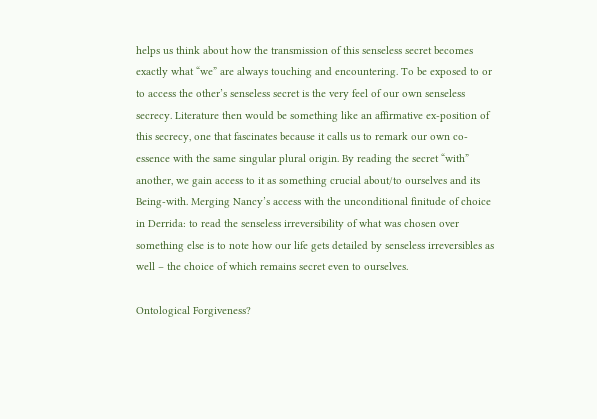helps us think about how the transmission of this senseless secret becomes exactly what “we” are always touching and encountering. To be exposed to or to access the other’s senseless secret is the very feel of our own senseless secrecy. Literature then would be something like an affirmative ex-position of this secrecy, one that fascinates because it calls us to remark our own co-essence with the same singular plural origin. By reading the secret “with” another, we gain access to it as something crucial about/to ourselves and its Being-with. Merging Nancy’s access with the unconditional finitude of choice in Derrida: to read the senseless irreversibility of what was chosen over something else is to note how our life gets detailed by senseless irreversibles as well – the choice of which remains secret even to ourselves.

Ontological Forgiveness?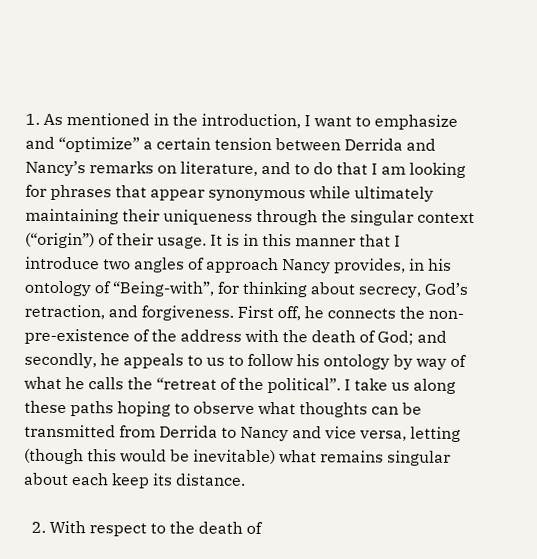1. As mentioned in the introduction, I want to emphasize and “optimize” a certain tension between Derrida and Nancy’s remarks on literature, and to do that I am looking for phrases that appear synonymous while ultimately maintaining their uniqueness through the singular context (“origin”) of their usage. It is in this manner that I introduce two angles of approach Nancy provides, in his ontology of “Being-with”, for thinking about secrecy, God’s retraction, and forgiveness. First off, he connects the non-pre-existence of the address with the death of God; and secondly, he appeals to us to follow his ontology by way of what he calls the “retreat of the political”. I take us along these paths hoping to observe what thoughts can be transmitted from Derrida to Nancy and vice versa, letting (though this would be inevitable) what remains singular about each keep its distance.

  2. With respect to the death of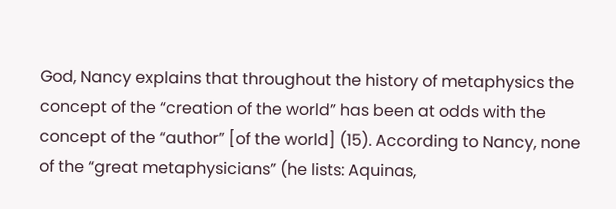God, Nancy explains that throughout the history of metaphysics the concept of the “creation of the world” has been at odds with the concept of the “author” [of the world] (15). According to Nancy, none of the “great metaphysicians” (he lists: Aquinas,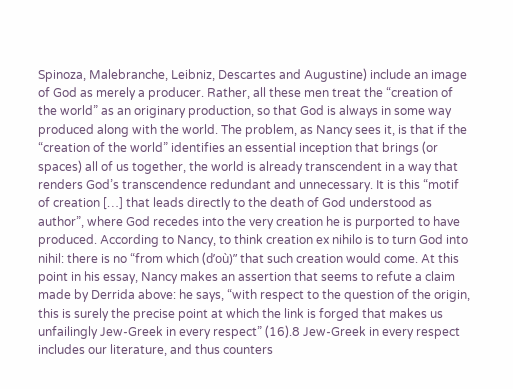Spinoza, Malebranche, Leibniz, Descartes and Augustine) include an image of God as merely a producer. Rather, all these men treat the “creation of the world” as an originary production, so that God is always in some way produced along with the world. The problem, as Nancy sees it, is that if the “creation of the world” identifies an essential inception that brings (or spaces) all of us together, the world is already transcendent in a way that renders God’s transcendence redundant and unnecessary. It is this “motif of creation […] that leads directly to the death of God understood as author”, where God recedes into the very creation he is purported to have produced. According to Nancy, to think creation ex nihilo is to turn God into nihil: there is no “from which (d’où)” that such creation would come. At this point in his essay, Nancy makes an assertion that seems to refute a claim made by Derrida above: he says, “with respect to the question of the origin, this is surely the precise point at which the link is forged that makes us unfailingly Jew-Greek in every respect” (16).8 Jew-Greek in every respect includes our literature, and thus counters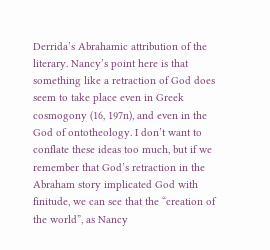Derrida’s Abrahamic attribution of the literary. Nancy’s point here is that something like a retraction of God does seem to take place even in Greek cosmogony (16, 197n), and even in the God of ontotheology. I don’t want to conflate these ideas too much, but if we remember that God’s retraction in the Abraham story implicated God with finitude, we can see that the “creation of the world”, as Nancy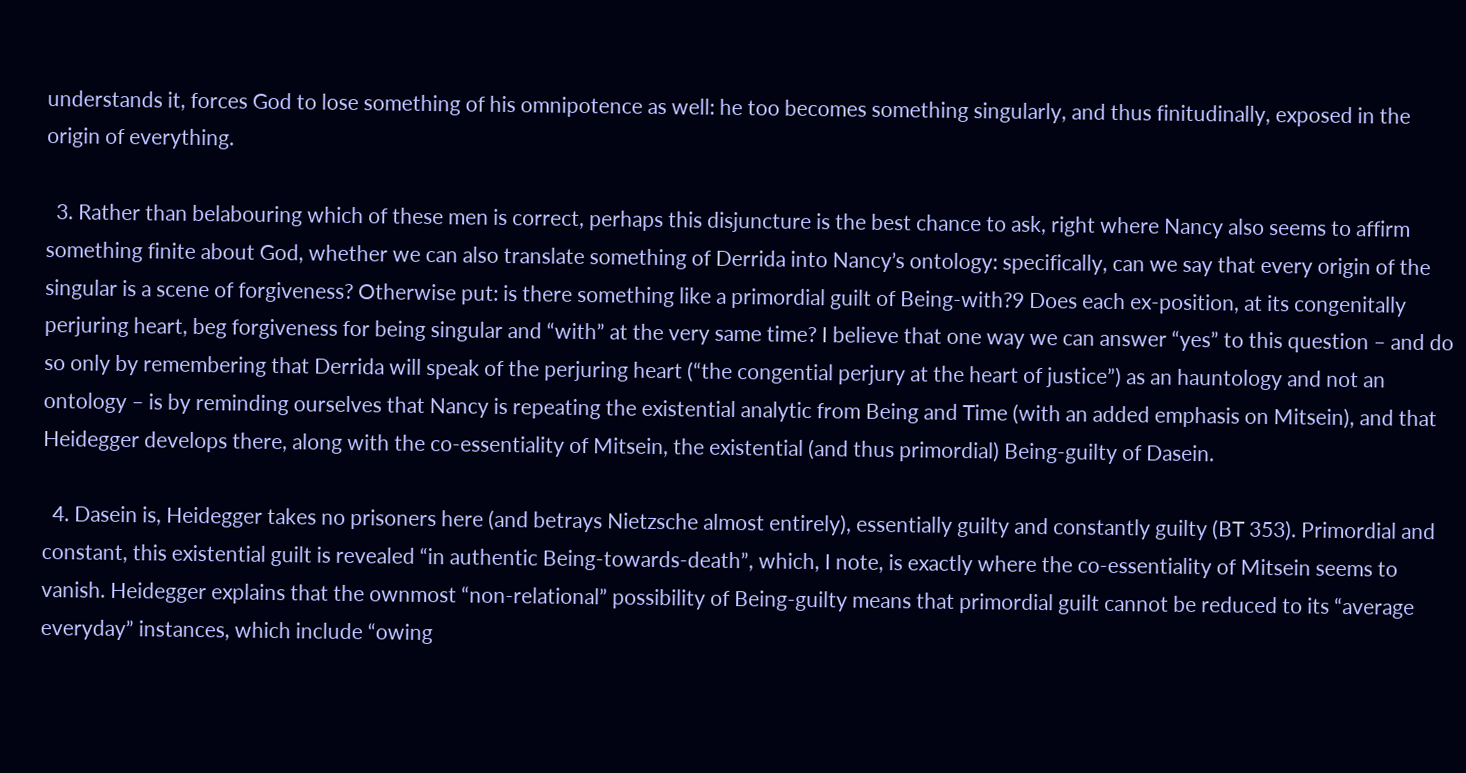understands it, forces God to lose something of his omnipotence as well: he too becomes something singularly, and thus finitudinally, exposed in the origin of everything.

  3. Rather than belabouring which of these men is correct, perhaps this disjuncture is the best chance to ask, right where Nancy also seems to affirm something finite about God, whether we can also translate something of Derrida into Nancy’s ontology: specifically, can we say that every origin of the singular is a scene of forgiveness? Otherwise put: is there something like a primordial guilt of Being-with?9 Does each ex-position, at its congenitally perjuring heart, beg forgiveness for being singular and “with” at the very same time? I believe that one way we can answer “yes” to this question – and do so only by remembering that Derrida will speak of the perjuring heart (“the congential perjury at the heart of justice”) as an hauntology and not an ontology – is by reminding ourselves that Nancy is repeating the existential analytic from Being and Time (with an added emphasis on Mitsein), and that Heidegger develops there, along with the co-essentiality of Mitsein, the existential (and thus primordial) Being-guilty of Dasein.

  4. Dasein is, Heidegger takes no prisoners here (and betrays Nietzsche almost entirely), essentially guilty and constantly guilty (BT 353). Primordial and constant, this existential guilt is revealed “in authentic Being-towards-death”, which, I note, is exactly where the co-essentiality of Mitsein seems to vanish. Heidegger explains that the ownmost “non-relational” possibility of Being-guilty means that primordial guilt cannot be reduced to its “average everyday” instances, which include “owing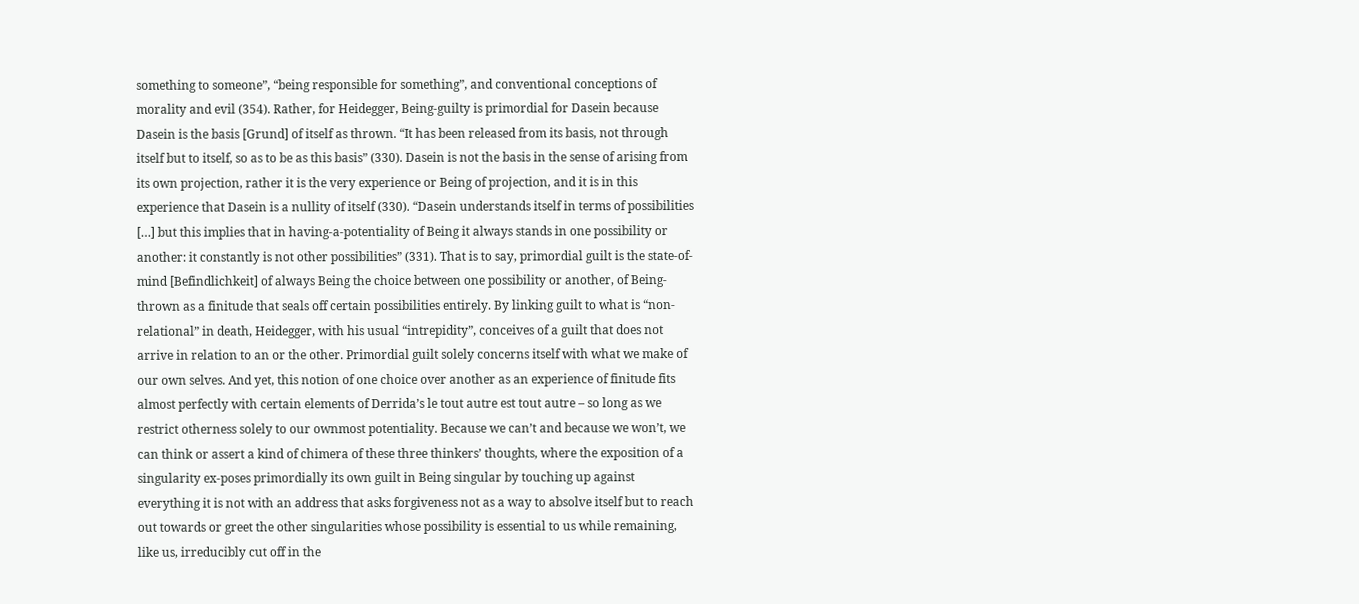something to someone”, “being responsible for something”, and conventional conceptions of morality and evil (354). Rather, for Heidegger, Being-guilty is primordial for Dasein because Dasein is the basis [Grund] of itself as thrown. “It has been released from its basis, not through itself but to itself, so as to be as this basis” (330). Dasein is not the basis in the sense of arising from its own projection, rather it is the very experience or Being of projection, and it is in this experience that Dasein is a nullity of itself (330). “Dasein understands itself in terms of possibilities […] but this implies that in having-a-potentiality of Being it always stands in one possibility or another: it constantly is not other possibilities” (331). That is to say, primordial guilt is the state-of-mind [Befindlichkeit] of always Being the choice between one possibility or another, of Being-thrown as a finitude that seals off certain possibilities entirely. By linking guilt to what is “non-relational” in death, Heidegger, with his usual “intrepidity”, conceives of a guilt that does not arrive in relation to an or the other. Primordial guilt solely concerns itself with what we make of our own selves. And yet, this notion of one choice over another as an experience of finitude fits almost perfectly with certain elements of Derrida’s le tout autre est tout autre – so long as we restrict otherness solely to our ownmost potentiality. Because we can’t and because we won’t, we can think or assert a kind of chimera of these three thinkers’ thoughts, where the exposition of a singularity ex-poses primordially its own guilt in Being singular by touching up against everything it is not with an address that asks forgiveness not as a way to absolve itself but to reach out towards or greet the other singularities whose possibility is essential to us while remaining, like us, irreducibly cut off in the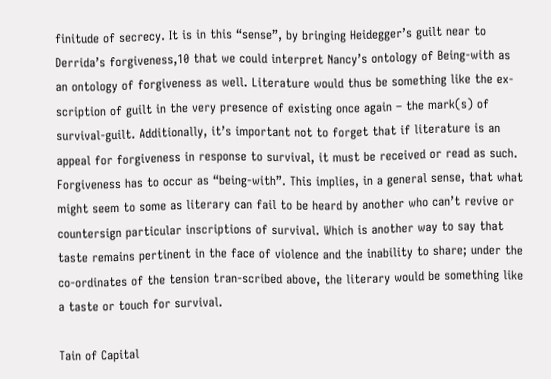finitude of secrecy. It is in this “sense”, by bringing Heidegger’s guilt near to Derrida’s forgiveness,10 that we could interpret Nancy’s ontology of Being-with as an ontology of forgiveness as well. Literature would thus be something like the ex-scription of guilt in the very presence of existing once again – the mark(s) of survival-guilt. Additionally, it’s important not to forget that if literature is an appeal for forgiveness in response to survival, it must be received or read as such. Forgiveness has to occur as “being-with”. This implies, in a general sense, that what might seem to some as literary can fail to be heard by another who can’t revive or countersign particular inscriptions of survival. Which is another way to say that taste remains pertinent in the face of violence and the inability to share; under the co-ordinates of the tension tran-scribed above, the literary would be something like a taste or touch for survival.

Tain of Capital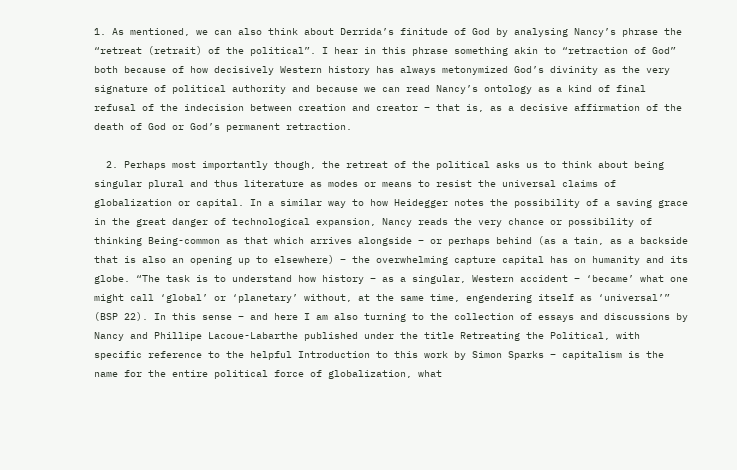1. As mentioned, we can also think about Derrida’s finitude of God by analysing Nancy’s phrase the “retreat (retrait) of the political”. I hear in this phrase something akin to “retraction of God” both because of how decisively Western history has always metonymized God’s divinity as the very signature of political authority and because we can read Nancy’s ontology as a kind of final refusal of the indecision between creation and creator – that is, as a decisive affirmation of the death of God or God’s permanent retraction.

  2. Perhaps most importantly though, the retreat of the political asks us to think about being singular plural and thus literature as modes or means to resist the universal claims of globalization or capital. In a similar way to how Heidegger notes the possibility of a saving grace in the great danger of technological expansion, Nancy reads the very chance or possibility of thinking Being-common as that which arrives alongside – or perhaps behind (as a tain, as a backside that is also an opening up to elsewhere) – the overwhelming capture capital has on humanity and its globe. “The task is to understand how history – as a singular, Western accident – ‘became’ what one might call ‘global’ or ‘planetary’ without, at the same time, engendering itself as ‘universal’” (BSP 22). In this sense – and here I am also turning to the collection of essays and discussions by Nancy and Phillipe Lacoue-Labarthe published under the title Retreating the Political, with specific reference to the helpful Introduction to this work by Simon Sparks – capitalism is the name for the entire political force of globalization, what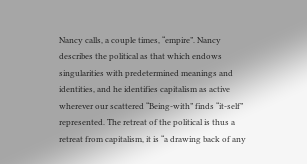Nancy calls, a couple times, “empire”. Nancy describes the political as that which endows singularities with predetermined meanings and identities, and he identifies capitalism as active wherever our scattered “Being-with” finds “it-self” represented. The retreat of the political is thus a retreat from capitalism, it is “a drawing back of any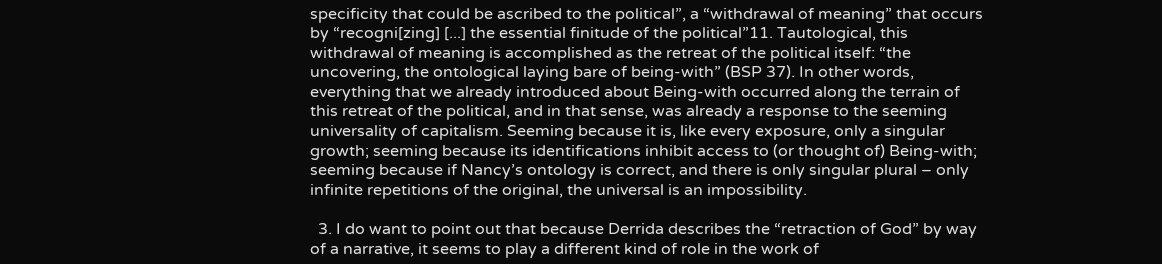specificity that could be ascribed to the political”, a “withdrawal of meaning” that occurs by “recogni[zing] [...] the essential finitude of the political”11. Tautological, this withdrawal of meaning is accomplished as the retreat of the political itself: “the uncovering, the ontological laying bare of being-with” (BSP 37). In other words, everything that we already introduced about Being-with occurred along the terrain of this retreat of the political, and in that sense, was already a response to the seeming universality of capitalism. Seeming because it is, like every exposure, only a singular growth; seeming because its identifications inhibit access to (or thought of) Being-with; seeming because if Nancy’s ontology is correct, and there is only singular plural – only infinite repetitions of the original, the universal is an impossibility.

  3. I do want to point out that because Derrida describes the “retraction of God” by way of a narrative, it seems to play a different kind of role in the work of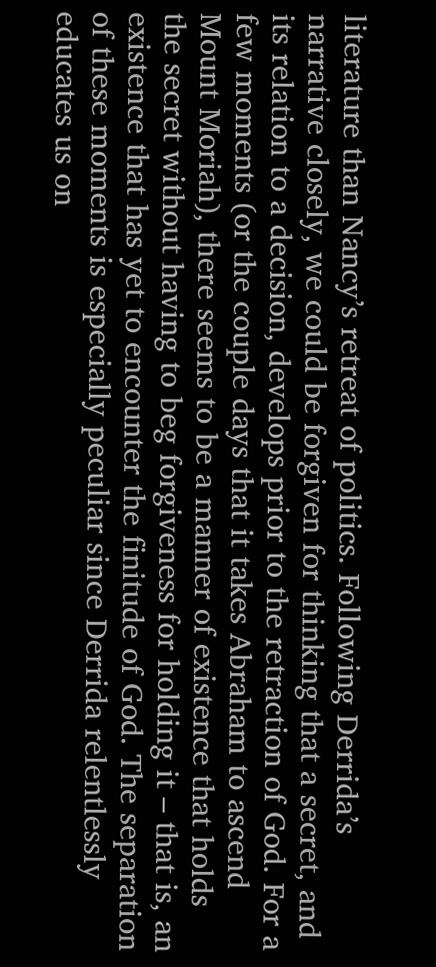literature than Nancy’s retreat of politics. Following Derrida’s narrative closely, we could be forgiven for thinking that a secret, and its relation to a decision, develops prior to the retraction of God. For a few moments (or the couple days that it takes Abraham to ascend Mount Moriah), there seems to be a manner of existence that holds the secret without having to beg forgiveness for holding it – that is, an existence that has yet to encounter the finitude of God. The separation of these moments is especially peculiar since Derrida relentlessly educates us on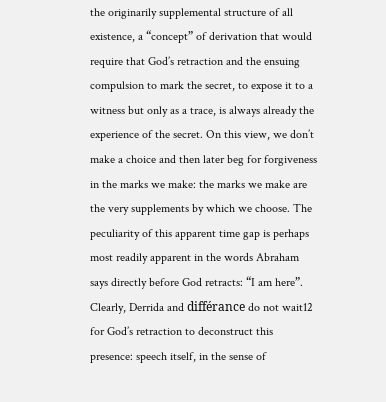the originarily supplemental structure of all existence, a “concept” of derivation that would require that God’s retraction and the ensuing compulsion to mark the secret, to expose it to a witness but only as a trace, is always already the experience of the secret. On this view, we don’t make a choice and then later beg for forgiveness in the marks we make: the marks we make are the very supplements by which we choose. The peculiarity of this apparent time gap is perhaps most readily apparent in the words Abraham says directly before God retracts: “I am here”. Clearly, Derrida and différance do not wait12 for God’s retraction to deconstruct this presence: speech itself, in the sense of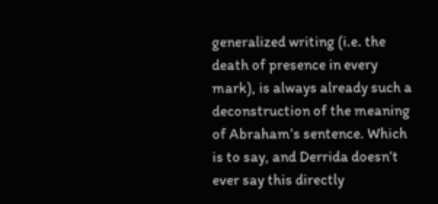generalized writing (i.e. the death of presence in every mark), is always already such a deconstruction of the meaning of Abraham’s sentence. Which is to say, and Derrida doesn’t ever say this directly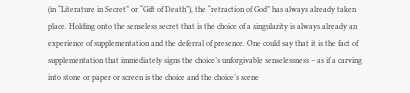(in “Literature in Secret” or “Gift of Death”), the “retraction of God” has always already taken place. Holding onto the senseless secret that is the choice of a singularity is always already an experience of supplementation and the deferral of presence. One could say that it is the fact of supplementation that immediately signs the choice’s unforgivable senselessness – as if a carving into stone or paper or screen is the choice and the choice’s scene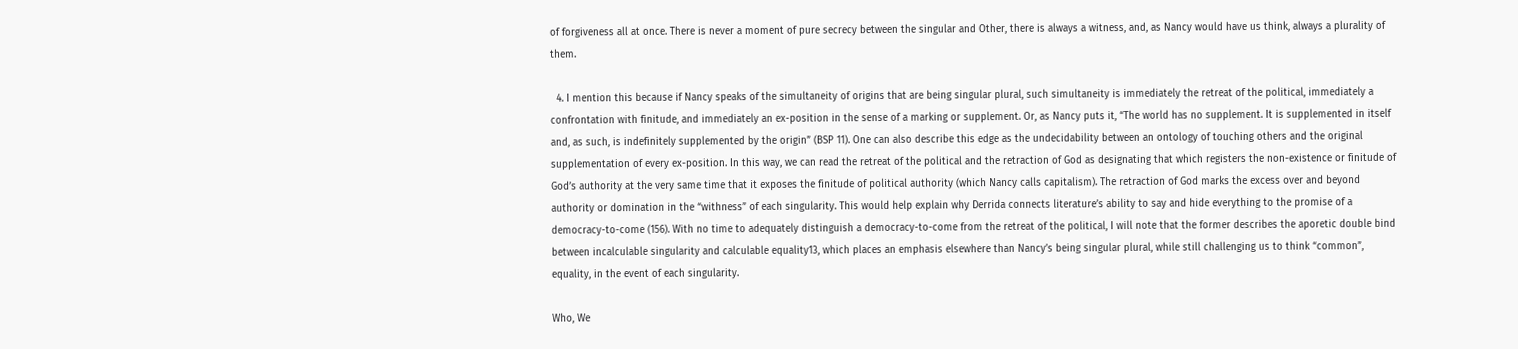of forgiveness all at once. There is never a moment of pure secrecy between the singular and Other, there is always a witness, and, as Nancy would have us think, always a plurality of them.

  4. I mention this because if Nancy speaks of the simultaneity of origins that are being singular plural, such simultaneity is immediately the retreat of the political, immediately a confrontation with finitude, and immediately an ex-position in the sense of a marking or supplement. Or, as Nancy puts it, “The world has no supplement. It is supplemented in itself and, as such, is indefinitely supplemented by the origin” (BSP 11). One can also describe this edge as the undecidability between an ontology of touching others and the original supplementation of every ex-position. In this way, we can read the retreat of the political and the retraction of God as designating that which registers the non-existence or finitude of God’s authority at the very same time that it exposes the finitude of political authority (which Nancy calls capitalism). The retraction of God marks the excess over and beyond authority or domination in the “withness” of each singularity. This would help explain why Derrida connects literature’s ability to say and hide everything to the promise of a democracy-to-come (156). With no time to adequately distinguish a democracy-to-come from the retreat of the political, I will note that the former describes the aporetic double bind between incalculable singularity and calculable equality13, which places an emphasis elsewhere than Nancy’s being singular plural, while still challenging us to think “common”, equality, in the event of each singularity.

Who, We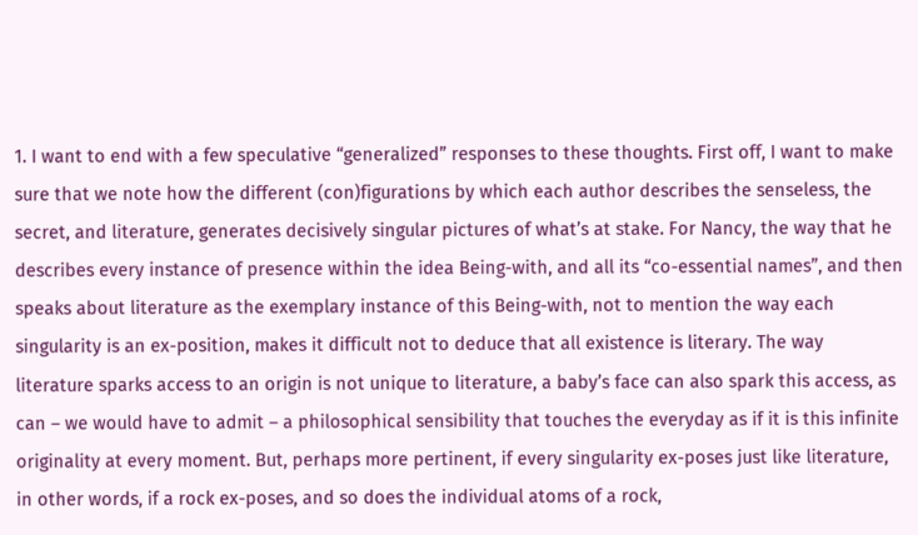1. I want to end with a few speculative “generalized” responses to these thoughts. First off, I want to make sure that we note how the different (con)figurations by which each author describes the senseless, the secret, and literature, generates decisively singular pictures of what’s at stake. For Nancy, the way that he describes every instance of presence within the idea Being-with, and all its “co-essential names”, and then speaks about literature as the exemplary instance of this Being-with, not to mention the way each singularity is an ex-position, makes it difficult not to deduce that all existence is literary. The way literature sparks access to an origin is not unique to literature, a baby’s face can also spark this access, as can – we would have to admit – a philosophical sensibility that touches the everyday as if it is this infinite originality at every moment. But, perhaps more pertinent, if every singularity ex-poses just like literature, in other words, if a rock ex-poses, and so does the individual atoms of a rock,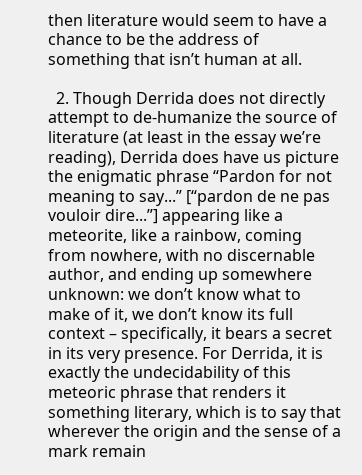then literature would seem to have a chance to be the address of something that isn’t human at all.

  2. Though Derrida does not directly attempt to de-humanize the source of literature (at least in the essay we’re reading), Derrida does have us picture the enigmatic phrase “Pardon for not meaning to say...” [“pardon de ne pas vouloir dire...”] appearing like a meteorite, like a rainbow, coming from nowhere, with no discernable author, and ending up somewhere unknown: we don’t know what to make of it, we don’t know its full context – specifically, it bears a secret in its very presence. For Derrida, it is exactly the undecidability of this meteoric phrase that renders it something literary, which is to say that wherever the origin and the sense of a mark remain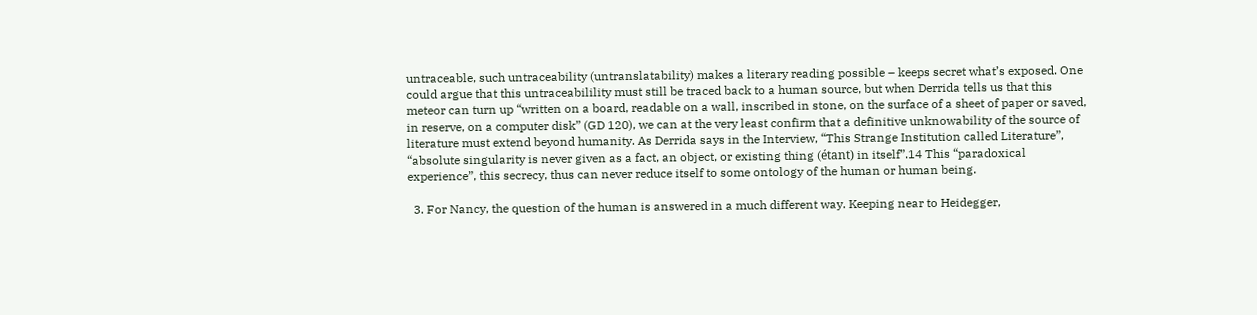untraceable, such untraceability (untranslatability) makes a literary reading possible – keeps secret what’s exposed. One could argue that this untraceabilility must still be traced back to a human source, but when Derrida tells us that this meteor can turn up “written on a board, readable on a wall, inscribed in stone, on the surface of a sheet of paper or saved, in reserve, on a computer disk” (GD 120), we can at the very least confirm that a definitive unknowability of the source of literature must extend beyond humanity. As Derrida says in the Interview, “This Strange Institution called Literature”, “absolute singularity is never given as a fact, an object, or existing thing (étant) in itself”.14 This “paradoxical experience”, this secrecy, thus can never reduce itself to some ontology of the human or human being.

  3. For Nancy, the question of the human is answered in a much different way. Keeping near to Heidegger,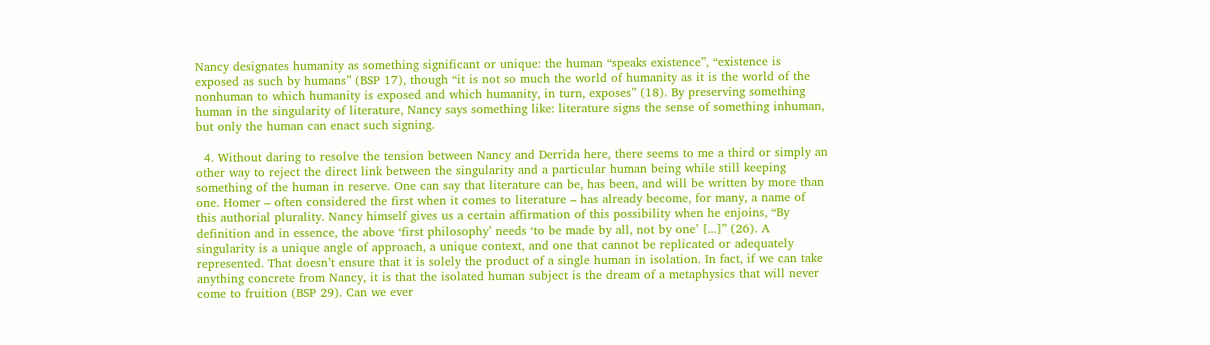Nancy designates humanity as something significant or unique: the human “speaks existence”, “existence is exposed as such by humans” (BSP 17), though “it is not so much the world of humanity as it is the world of the nonhuman to which humanity is exposed and which humanity, in turn, exposes” (18). By preserving something human in the singularity of literature, Nancy says something like: literature signs the sense of something inhuman, but only the human can enact such signing.

  4. Without daring to resolve the tension between Nancy and Derrida here, there seems to me a third or simply an other way to reject the direct link between the singularity and a particular human being while still keeping something of the human in reserve. One can say that literature can be, has been, and will be written by more than one. Homer – often considered the first when it comes to literature – has already become, for many, a name of this authorial plurality. Nancy himself gives us a certain affirmation of this possibility when he enjoins, “By definition and in essence, the above ‘first philosophy’ needs ‘to be made by all, not by one’ [...]” (26). A singularity is a unique angle of approach, a unique context, and one that cannot be replicated or adequately represented. That doesn’t ensure that it is solely the product of a single human in isolation. In fact, if we can take anything concrete from Nancy, it is that the isolated human subject is the dream of a metaphysics that will never come to fruition (BSP 29). Can we ever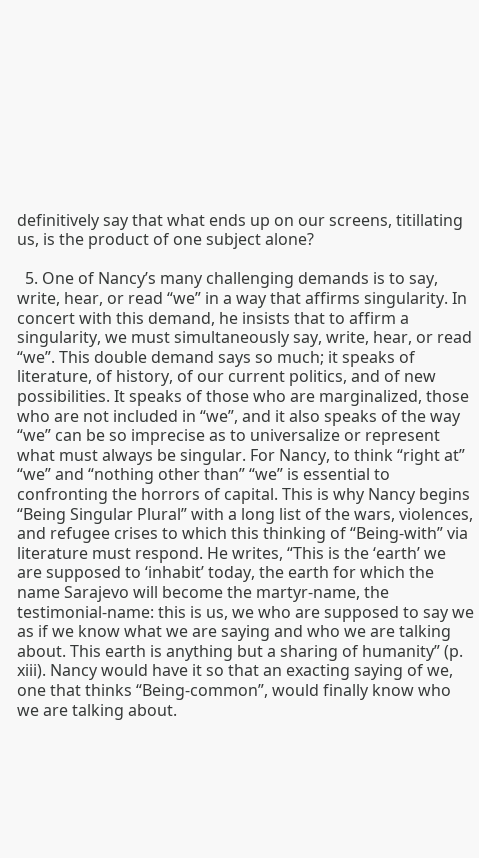definitively say that what ends up on our screens, titillating us, is the product of one subject alone?

  5. One of Nancy’s many challenging demands is to say, write, hear, or read “we” in a way that affirms singularity. In concert with this demand, he insists that to affirm a singularity, we must simultaneously say, write, hear, or read “we”. This double demand says so much; it speaks of literature, of history, of our current politics, and of new possibilities. It speaks of those who are marginalized, those who are not included in “we”, and it also speaks of the way “we” can be so imprecise as to universalize or represent what must always be singular. For Nancy, to think “right at” “we” and “nothing other than” “we” is essential to confronting the horrors of capital. This is why Nancy begins “Being Singular Plural” with a long list of the wars, violences, and refugee crises to which this thinking of “Being-with” via literature must respond. He writes, “This is the ‘earth’ we are supposed to ‘inhabit’ today, the earth for which the name Sarajevo will become the martyr-name, the testimonial-name: this is us, we who are supposed to say we as if we know what we are saying and who we are talking about. This earth is anything but a sharing of humanity” (p. xiii). Nancy would have it so that an exacting saying of we, one that thinks “Being-common”, would finally know who we are talking about.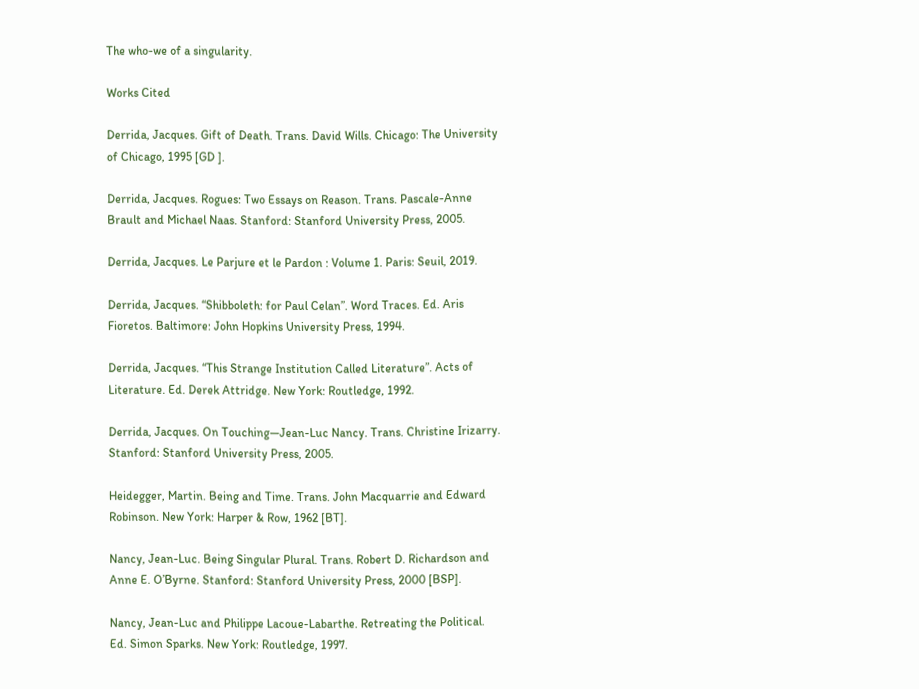The who-we of a singularity.

Works Cited

Derrida, Jacques. Gift of Death. Trans. David Wills. Chicago: The University of Chicago, 1995 [GD ].

Derrida, Jacques. Rogues: Two Essays on Reason. Trans. Pascale-Anne Brault and Michael Naas. Stanford: Stanford University Press, 2005.

Derrida, Jacques. Le Parjure et le Pardon : Volume 1. Paris: Seuil, 2019.

Derrida, Jacques. “Shibboleth: for Paul Celan”. Word Traces. Ed. Aris Fioretos. Baltimore: John Hopkins University Press, 1994.

Derrida, Jacques. “This Strange Institution Called Literature”. Acts of Literature. Ed. Derek Attridge. New York: Routledge, 1992.

Derrida, Jacques. On Touching—Jean-Luc Nancy. Trans. Christine Irizarry. Stanford: Stanford University Press, 2005.

Heidegger, Martin. Being and Time. Trans. John Macquarrie and Edward Robinson. New York: Harper & Row, 1962 [BT].

Nancy, Jean-Luc. Being Singular Plural. Trans. Robert D. Richardson and Anne E. O’Byrne. Stanford: Stanford University Press, 2000 [BSP].

Nancy, Jean-Luc and Philippe Lacoue-Labarthe. Retreating the Political. Ed. Simon Sparks. New York: Routledge, 1997.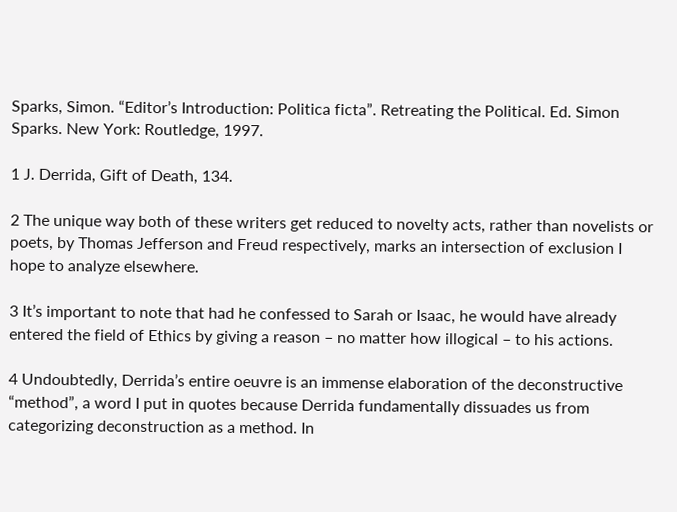Sparks, Simon. “Editor’s Introduction: Politica ficta”. Retreating the Political. Ed. Simon Sparks. New York: Routledge, 1997.

1 J. Derrida, Gift of Death, 134.

2 The unique way both of these writers get reduced to novelty acts, rather than novelists or poets, by Thomas Jefferson and Freud respectively, marks an intersection of exclusion I hope to analyze elsewhere.

3 It’s important to note that had he confessed to Sarah or Isaac, he would have already entered the field of Ethics by giving a reason – no matter how illogical – to his actions.

4 Undoubtedly, Derrida’s entire oeuvre is an immense elaboration of the deconstructive “method”, a word I put in quotes because Derrida fundamentally dissuades us from categorizing deconstruction as a method. In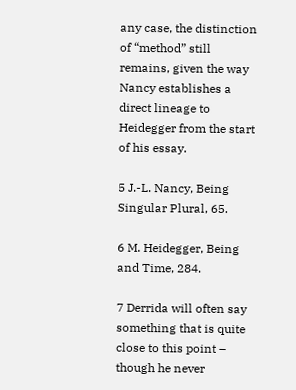any case, the distinction of “method” still remains, given the way Nancy establishes a direct lineage to Heidegger from the start of his essay.

5 J.-L. Nancy, Being Singular Plural, 65.

6 M. Heidegger, Being and Time, 284.

7 Derrida will often say something that is quite close to this point – though he never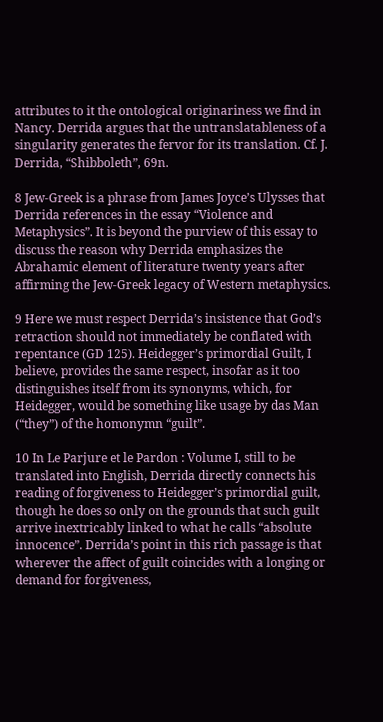attributes to it the ontological originariness we find in Nancy. Derrida argues that the untranslatableness of a singularity generates the fervor for its translation. Cf. J. Derrida, “Shibboleth”, 69n.

8 Jew-Greek is a phrase from James Joyce’s Ulysses that Derrida references in the essay “Violence and Metaphysics”. It is beyond the purview of this essay to discuss the reason why Derrida emphasizes the Abrahamic element of literature twenty years after affirming the Jew-Greek legacy of Western metaphysics.

9 Here we must respect Derrida’s insistence that God’s retraction should not immediately be conflated with repentance (GD 125). Heidegger’s primordial Guilt, I believe, provides the same respect, insofar as it too distinguishes itself from its synonyms, which, for Heidegger, would be something like usage by das Man (“they”) of the homonymn “guilt”.

10 In Le Parjure et le Pardon : Volume I, still to be translated into English, Derrida directly connects his reading of forgiveness to Heidegger’s primordial guilt, though he does so only on the grounds that such guilt arrive inextricably linked to what he calls “absolute innocence”. Derrida’s point in this rich passage is that wherever the affect of guilt coincides with a longing or demand for forgiveness,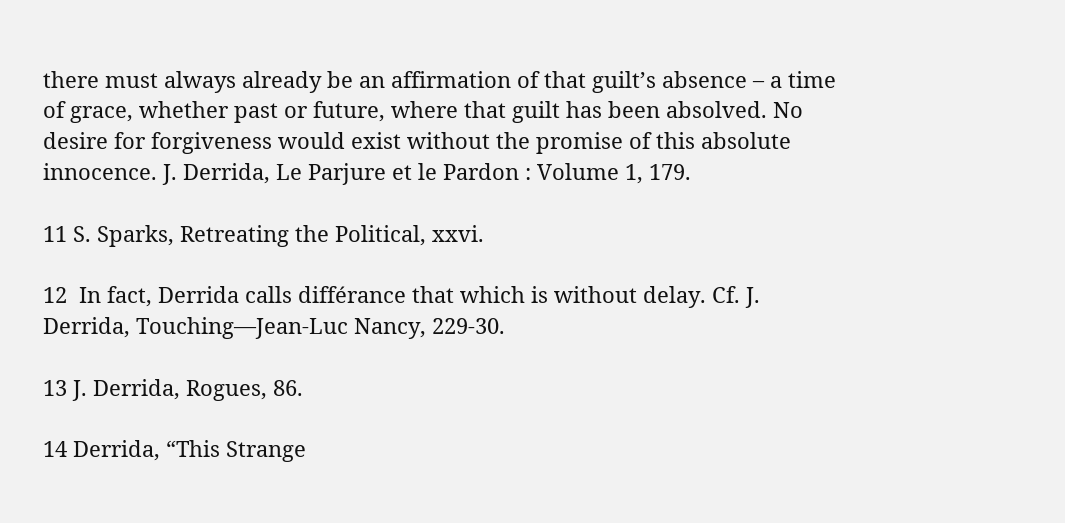there must always already be an affirmation of that guilt’s absence – a time of grace, whether past or future, where that guilt has been absolved. No desire for forgiveness would exist without the promise of this absolute innocence. J. Derrida, Le Parjure et le Pardon : Volume 1, 179.

11 S. Sparks, Retreating the Political, xxvi.

12  In fact, Derrida calls différance that which is without delay. Cf. J. Derrida, Touching—Jean-Luc Nancy, 229-30.

13 J. Derrida, Rogues, 86.

14 Derrida, “This Strange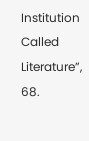Institution Called Literature”, 68.